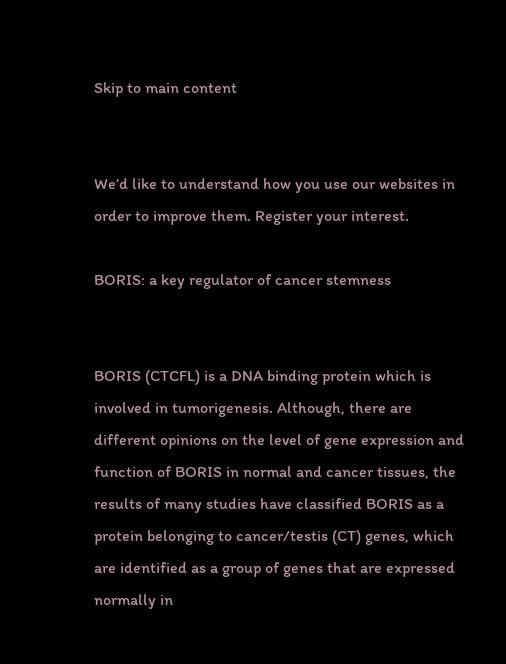Skip to main content


We’d like to understand how you use our websites in order to improve them. Register your interest.

BORIS: a key regulator of cancer stemness


BORIS (CTCFL) is a DNA binding protein which is involved in tumorigenesis. Although, there are different opinions on the level of gene expression and function of BORIS in normal and cancer tissues, the results of many studies have classified BORIS as a protein belonging to cancer/testis (CT) genes, which are identified as a group of genes that are expressed normally in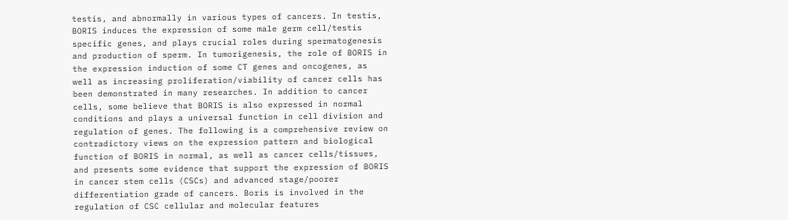testis, and abnormally in various types of cancers. In testis, BORIS induces the expression of some male germ cell/testis specific genes, and plays crucial roles during spermatogenesis and production of sperm. In tumorigenesis, the role of BORIS in the expression induction of some CT genes and oncogenes, as well as increasing proliferation/viability of cancer cells has been demonstrated in many researches. In addition to cancer cells, some believe that BORIS is also expressed in normal conditions and plays a universal function in cell division and regulation of genes. The following is a comprehensive review on contradictory views on the expression pattern and biological function of BORIS in normal, as well as cancer cells/tissues, and presents some evidence that support the expression of BORIS in cancer stem cells (CSCs) and advanced stage/poorer differentiation grade of cancers. Boris is involved in the regulation of CSC cellular and molecular features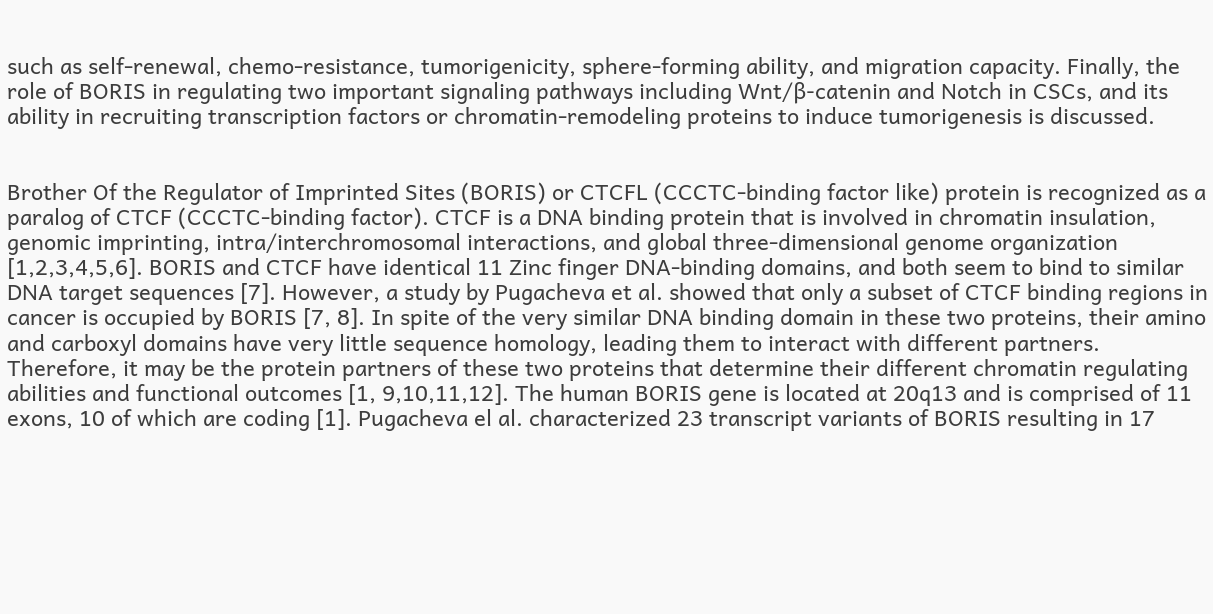such as self-renewal, chemo-resistance, tumorigenicity, sphere-forming ability, and migration capacity. Finally, the role of BORIS in regulating two important signaling pathways including Wnt/β-catenin and Notch in CSCs, and its ability in recruiting transcription factors or chromatin-remodeling proteins to induce tumorigenesis is discussed.


Brother Of the Regulator of Imprinted Sites (BORIS) or CTCFL (CCCTC-binding factor like) protein is recognized as a paralog of CTCF (CCCTC-binding factor). CTCF is a DNA binding protein that is involved in chromatin insulation, genomic imprinting, intra/interchromosomal interactions, and global three-dimensional genome organization [1,2,3,4,5,6]. BORIS and CTCF have identical 11 Zinc finger DNA-binding domains, and both seem to bind to similar DNA target sequences [7]. However, a study by Pugacheva et al. showed that only a subset of CTCF binding regions in cancer is occupied by BORIS [7, 8]. In spite of the very similar DNA binding domain in these two proteins, their amino and carboxyl domains have very little sequence homology, leading them to interact with different partners. Therefore, it may be the protein partners of these two proteins that determine their different chromatin regulating abilities and functional outcomes [1, 9,10,11,12]. The human BORIS gene is located at 20q13 and is comprised of 11 exons, 10 of which are coding [1]. Pugacheva el al. characterized 23 transcript variants of BORIS resulting in 17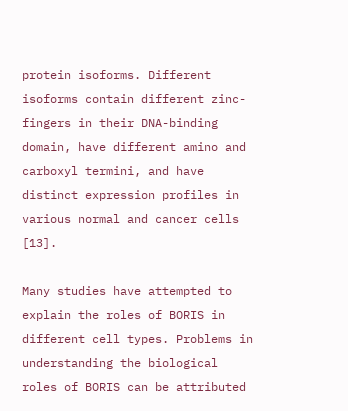protein isoforms. Different isoforms contain different zinc-fingers in their DNA-binding domain, have different amino and carboxyl termini, and have distinct expression profiles in various normal and cancer cells [13].

Many studies have attempted to explain the roles of BORIS in different cell types. Problems in understanding the biological roles of BORIS can be attributed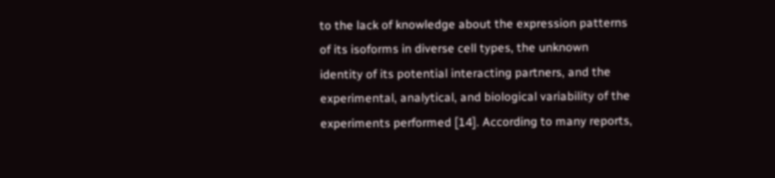to the lack of knowledge about the expression patterns of its isoforms in diverse cell types, the unknown identity of its potential interacting partners, and the experimental, analytical, and biological variability of the experiments performed [14]. According to many reports,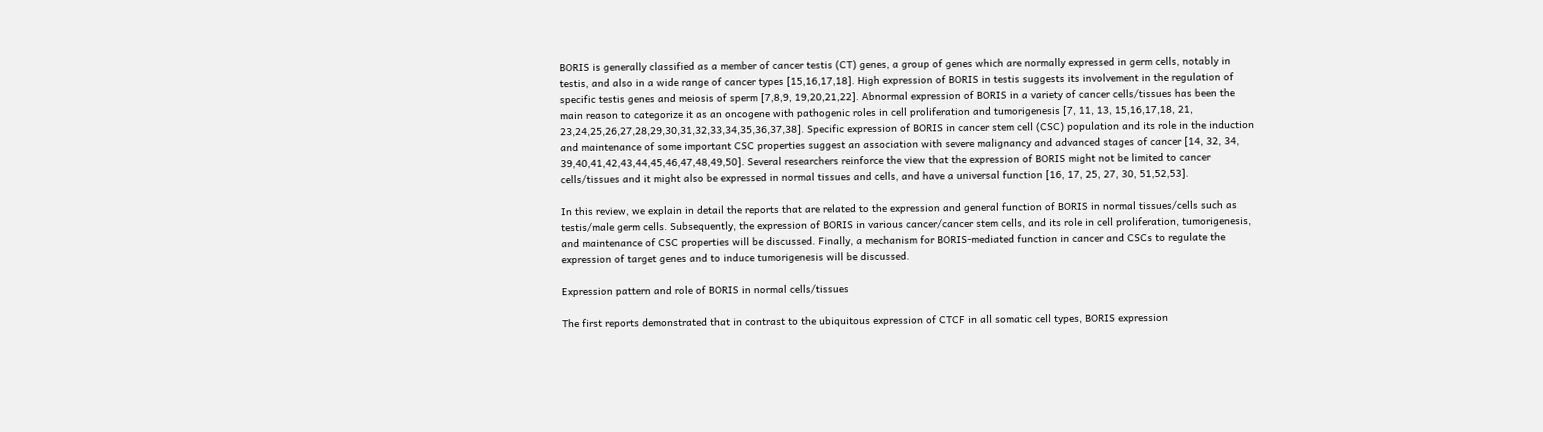BORIS is generally classified as a member of cancer testis (CT) genes, a group of genes which are normally expressed in germ cells, notably in testis, and also in a wide range of cancer types [15,16,17,18]. High expression of BORIS in testis suggests its involvement in the regulation of specific testis genes and meiosis of sperm [7,8,9, 19,20,21,22]. Abnormal expression of BORIS in a variety of cancer cells/tissues has been the main reason to categorize it as an oncogene with pathogenic roles in cell proliferation and tumorigenesis [7, 11, 13, 15,16,17,18, 21, 23,24,25,26,27,28,29,30,31,32,33,34,35,36,37,38]. Specific expression of BORIS in cancer stem cell (CSC) population and its role in the induction and maintenance of some important CSC properties suggest an association with severe malignancy and advanced stages of cancer [14, 32, 34, 39,40,41,42,43,44,45,46,47,48,49,50]. Several researchers reinforce the view that the expression of BORIS might not be limited to cancer cells/tissues and it might also be expressed in normal tissues and cells, and have a universal function [16, 17, 25, 27, 30, 51,52,53].

In this review, we explain in detail the reports that are related to the expression and general function of BORIS in normal tissues/cells such as testis/male germ cells. Subsequently, the expression of BORIS in various cancer/cancer stem cells, and its role in cell proliferation, tumorigenesis, and maintenance of CSC properties will be discussed. Finally, a mechanism for BORIS-mediated function in cancer and CSCs to regulate the expression of target genes and to induce tumorigenesis will be discussed.

Expression pattern and role of BORIS in normal cells/tissues

The first reports demonstrated that in contrast to the ubiquitous expression of CTCF in all somatic cell types, BORIS expression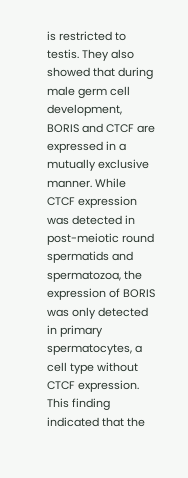is restricted to testis. They also showed that during male germ cell development, BORIS and CTCF are expressed in a mutually exclusive manner. While CTCF expression was detected in post-meiotic round spermatids and spermatozoa, the expression of BORIS was only detected in primary spermatocytes, a cell type without CTCF expression. This finding indicated that the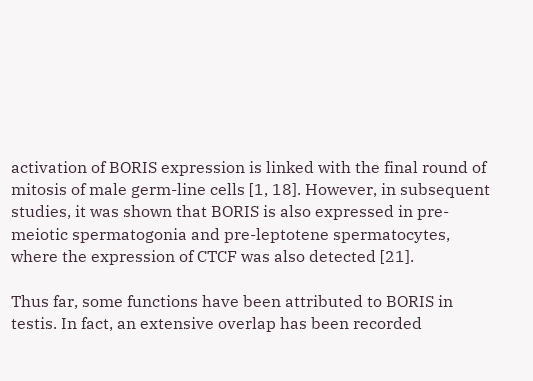activation of BORIS expression is linked with the final round of mitosis of male germ-line cells [1, 18]. However, in subsequent studies, it was shown that BORIS is also expressed in pre-meiotic spermatogonia and pre-leptotene spermatocytes, where the expression of CTCF was also detected [21].

Thus far, some functions have been attributed to BORIS in testis. In fact, an extensive overlap has been recorded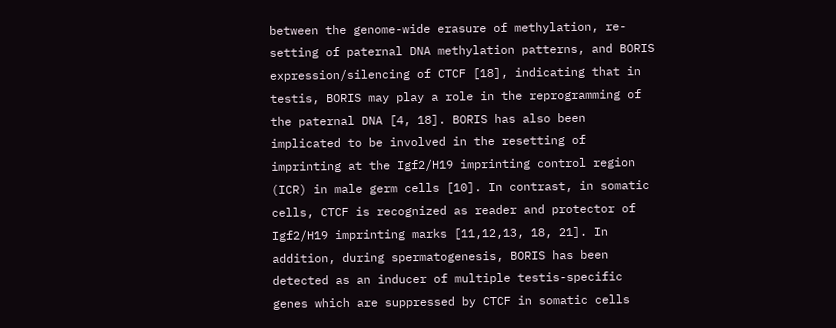between the genome-wide erasure of methylation, re-setting of paternal DNA methylation patterns, and BORIS expression/silencing of CTCF [18], indicating that in testis, BORIS may play a role in the reprogramming of the paternal DNA [4, 18]. BORIS has also been implicated to be involved in the resetting of imprinting at the Igf2/H19 imprinting control region (ICR) in male germ cells [10]. In contrast, in somatic cells, CTCF is recognized as reader and protector of Igf2/H19 imprinting marks [11,12,13, 18, 21]. In addition, during spermatogenesis, BORIS has been detected as an inducer of multiple testis-specific genes which are suppressed by CTCF in somatic cells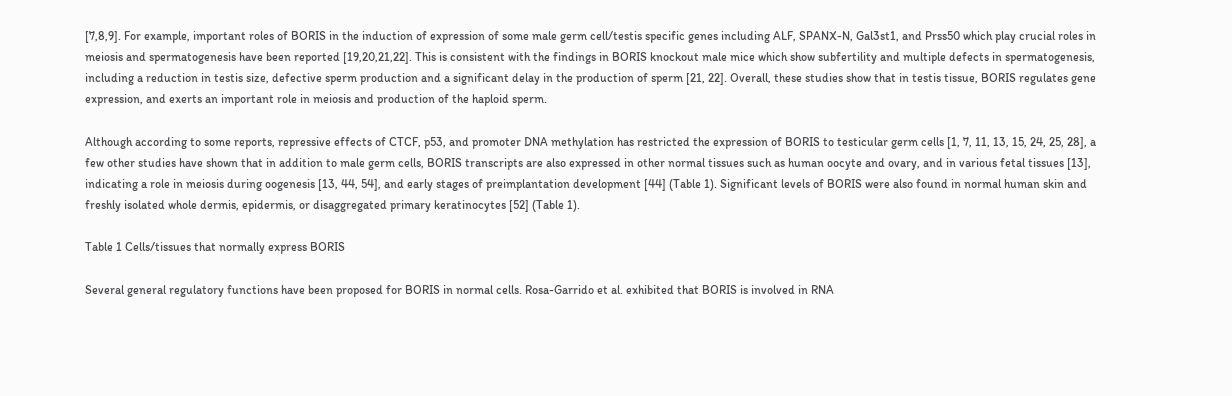[7,8,9]. For example, important roles of BORIS in the induction of expression of some male germ cell/testis specific genes including ALF, SPANX-N, Gal3st1, and Prss50 which play crucial roles in meiosis and spermatogenesis have been reported [19,20,21,22]. This is consistent with the findings in BORIS knockout male mice which show subfertility and multiple defects in spermatogenesis, including a reduction in testis size, defective sperm production and a significant delay in the production of sperm [21, 22]. Overall, these studies show that in testis tissue, BORIS regulates gene expression, and exerts an important role in meiosis and production of the haploid sperm.

Although according to some reports, repressive effects of CTCF, p53, and promoter DNA methylation has restricted the expression of BORIS to testicular germ cells [1, 7, 11, 13, 15, 24, 25, 28], a few other studies have shown that in addition to male germ cells, BORIS transcripts are also expressed in other normal tissues such as human oocyte and ovary, and in various fetal tissues [13], indicating a role in meiosis during oogenesis [13, 44, 54], and early stages of preimplantation development [44] (Table 1). Significant levels of BORIS were also found in normal human skin and freshly isolated whole dermis, epidermis, or disaggregated primary keratinocytes [52] (Table 1).

Table 1 Cells/tissues that normally express BORIS

Several general regulatory functions have been proposed for BORIS in normal cells. Rosa-Garrido et al. exhibited that BORIS is involved in RNA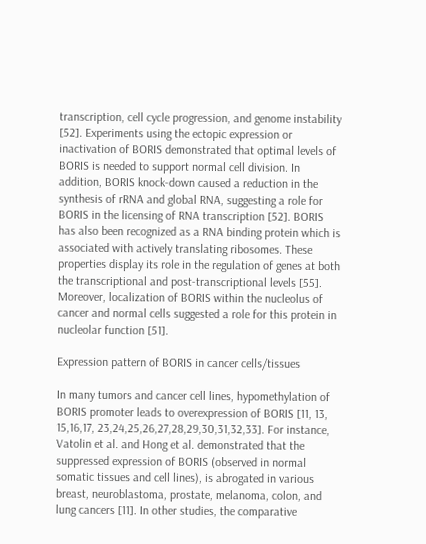transcription, cell cycle progression, and genome instability [52]. Experiments using the ectopic expression or inactivation of BORIS demonstrated that optimal levels of BORIS is needed to support normal cell division. In addition, BORIS knock-down caused a reduction in the synthesis of rRNA and global RNA, suggesting a role for BORIS in the licensing of RNA transcription [52]. BORIS has also been recognized as a RNA binding protein which is associated with actively translating ribosomes. These properties display its role in the regulation of genes at both the transcriptional and post-transcriptional levels [55]. Moreover, localization of BORIS within the nucleolus of cancer and normal cells suggested a role for this protein in nucleolar function [51].

Expression pattern of BORIS in cancer cells/tissues

In many tumors and cancer cell lines, hypomethylation of BORIS promoter leads to overexpression of BORIS [11, 13, 15,16,17, 23,24,25,26,27,28,29,30,31,32,33]. For instance, Vatolin et al. and Hong et al. demonstrated that the suppressed expression of BORIS (observed in normal somatic tissues and cell lines), is abrogated in various breast, neuroblastoma, prostate, melanoma, colon, and lung cancers [11]. In other studies, the comparative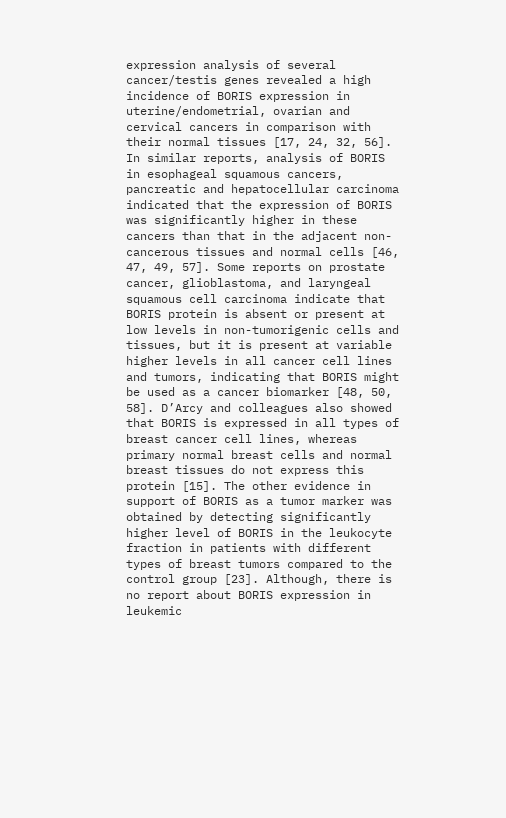expression analysis of several cancer/testis genes revealed a high incidence of BORIS expression in uterine/endometrial, ovarian and cervical cancers in comparison with their normal tissues [17, 24, 32, 56]. In similar reports, analysis of BORIS in esophageal squamous cancers, pancreatic and hepatocellular carcinoma indicated that the expression of BORIS was significantly higher in these cancers than that in the adjacent non-cancerous tissues and normal cells [46, 47, 49, 57]. Some reports on prostate cancer, glioblastoma, and laryngeal squamous cell carcinoma indicate that BORIS protein is absent or present at low levels in non-tumorigenic cells and tissues, but it is present at variable higher levels in all cancer cell lines and tumors, indicating that BORIS might be used as a cancer biomarker [48, 50, 58]. D’Arcy and colleagues also showed that BORIS is expressed in all types of breast cancer cell lines, whereas primary normal breast cells and normal breast tissues do not express this protein [15]. The other evidence in support of BORIS as a tumor marker was obtained by detecting significantly higher level of BORIS in the leukocyte fraction in patients with different types of breast tumors compared to the control group [23]. Although, there is no report about BORIS expression in leukemic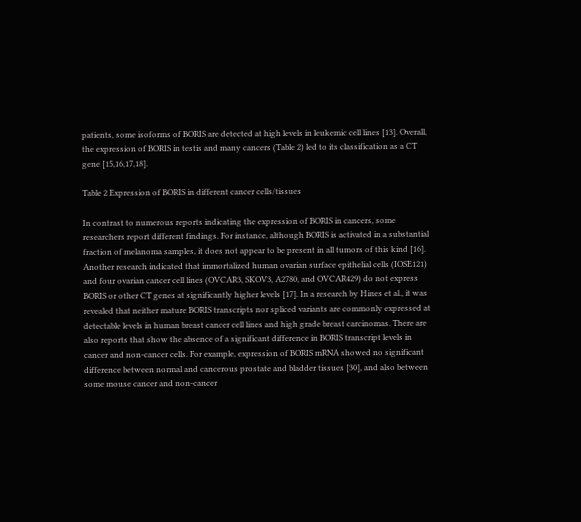patients, some isoforms of BORIS are detected at high levels in leukemic cell lines [13]. Overall, the expression of BORIS in testis and many cancers (Table 2) led to its classification as a CT gene [15,16,17,18].

Table 2 Expression of BORIS in different cancer cells/tissues

In contrast to numerous reports indicating the expression of BORIS in cancers, some researchers report different findings. For instance, although BORIS is activated in a substantial fraction of melanoma samples, it does not appear to be present in all tumors of this kind [16]. Another research indicated that immortalized human ovarian surface epithelial cells (IOSE121) and four ovarian cancer cell lines (OVCAR3, SKOV3, A2780, and OVCAR429) do not express BORIS or other CT genes at significantly higher levels [17]. In a research by Hines et al., it was revealed that neither mature BORIS transcripts nor spliced variants are commonly expressed at detectable levels in human breast cancer cell lines and high grade breast carcinomas. There are also reports that show the absence of a significant difference in BORIS transcript levels in cancer and non-cancer cells. For example, expression of BORIS mRNA showed no significant difference between normal and cancerous prostate and bladder tissues [30], and also between some mouse cancer and non-cancer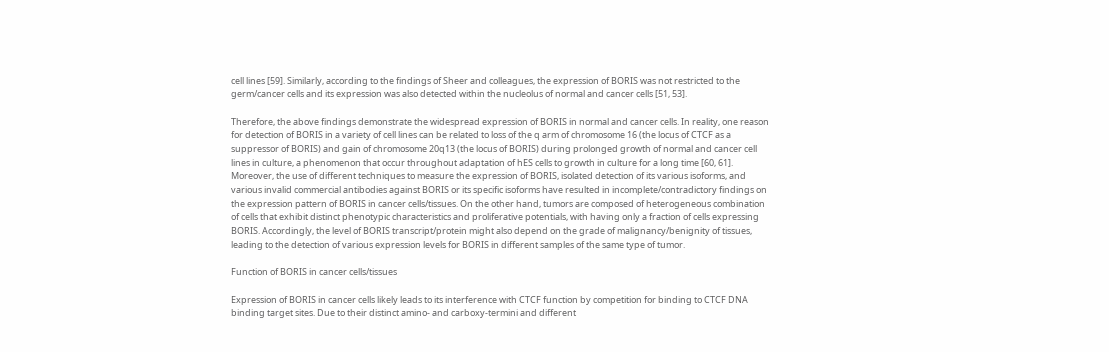cell lines [59]. Similarly, according to the findings of Sheer and colleagues, the expression of BORIS was not restricted to the germ/cancer cells and its expression was also detected within the nucleolus of normal and cancer cells [51, 53].

Therefore, the above findings demonstrate the widespread expression of BORIS in normal and cancer cells. In reality, one reason for detection of BORIS in a variety of cell lines can be related to loss of the q arm of chromosome 16 (the locus of CTCF as a suppressor of BORIS) and gain of chromosome 20q13 (the locus of BORIS) during prolonged growth of normal and cancer cell lines in culture, a phenomenon that occur throughout adaptation of hES cells to growth in culture for a long time [60, 61]. Moreover, the use of different techniques to measure the expression of BORIS, isolated detection of its various isoforms, and various invalid commercial antibodies against BORIS or its specific isoforms have resulted in incomplete/contradictory findings on the expression pattern of BORIS in cancer cells/tissues. On the other hand, tumors are composed of heterogeneous combination of cells that exhibit distinct phenotypic characteristics and proliferative potentials, with having only a fraction of cells expressing BORIS. Accordingly, the level of BORIS transcript/protein might also depend on the grade of malignancy/benignity of tissues, leading to the detection of various expression levels for BORIS in different samples of the same type of tumor.

Function of BORIS in cancer cells/tissues

Expression of BORIS in cancer cells likely leads to its interference with CTCF function by competition for binding to CTCF DNA binding target sites. Due to their distinct amino- and carboxy-termini and different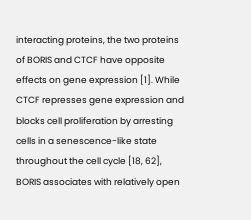interacting proteins, the two proteins of BORIS and CTCF have opposite effects on gene expression [1]. While CTCF represses gene expression and blocks cell proliferation by arresting cells in a senescence-like state throughout the cell cycle [18, 62], BORIS associates with relatively open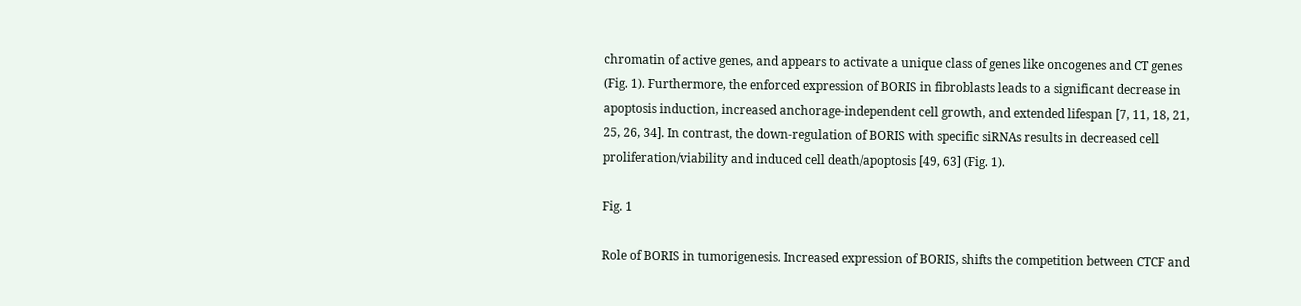chromatin of active genes, and appears to activate a unique class of genes like oncogenes and CT genes (Fig. 1). Furthermore, the enforced expression of BORIS in fibroblasts leads to a significant decrease in apoptosis induction, increased anchorage-independent cell growth, and extended lifespan [7, 11, 18, 21, 25, 26, 34]. In contrast, the down-regulation of BORIS with specific siRNAs results in decreased cell proliferation/viability and induced cell death/apoptosis [49, 63] (Fig. 1).

Fig. 1

Role of BORIS in tumorigenesis. Increased expression of BORIS, shifts the competition between CTCF and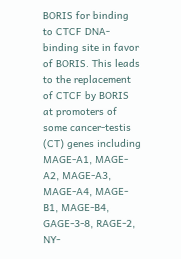BORIS for binding to CTCF DNA-binding site in favor of BORIS. This leads to the replacement of CTCF by BORIS at promoters of some cancer-testis (CT) genes including MAGE-A1, MAGE-A2, MAGE-A3, MAGE-A4, MAGE-B1, MAGE-B4, GAGE-3-8, RAGE-2, NY-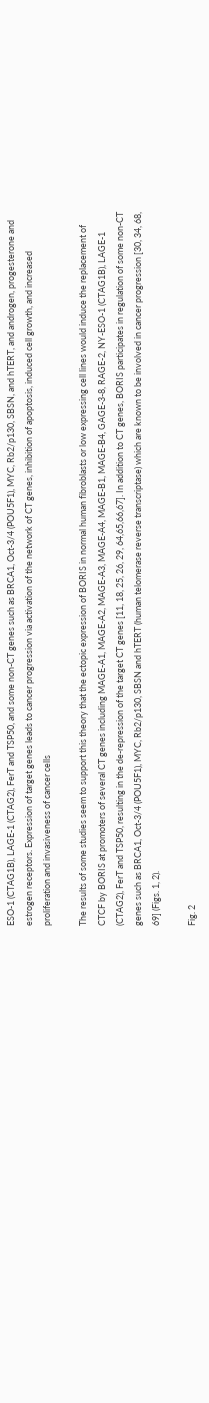ESO-1 (CTAG1B), LAGE-1 (CTAG2), FerT and TSP50, and some non-CT genes such as BRCA1, Oct-3/4 (POU5F1), MYC, Rb2/p130, SBSN, and hTERT, and androgen, progesterone and estrogen receptors. Expression of target genes leads to cancer progression via activation of the network of CT genes, inhibition of apoptosis, induced cell growth, and increased proliferation and invasiveness of cancer cells

The results of some studies seem to support this theory that the ectopic expression of BORIS in normal human fibroblasts or low expressing cell lines would induce the replacement of CTCF by BORIS at promoters of several CT genes including MAGE-A1, MAGE-A2, MAGE-A3, MAGE-A4, MAGE-B1, MAGE-B4, GAGE-3-8, RAGE-2, NY-ESO-1 (CTAG1B), LAGE-1 (CTAG2), FerT and TSP50, resulting in the de-repression of the target CT genes [11, 18, 25, 26, 29, 64,65,66,67]. In addition to CT genes, BORIS participates in regulation of some non-CT genes such as BRCA1, Oct-3/4 (POU5F1), MYC, Rb2/p130, SBSN and hTERT (human telomerase reverse transcriptase) which are known to be involved in cancer progression [30, 34, 68, 69] (Figs. 1, 2).

Fig. 2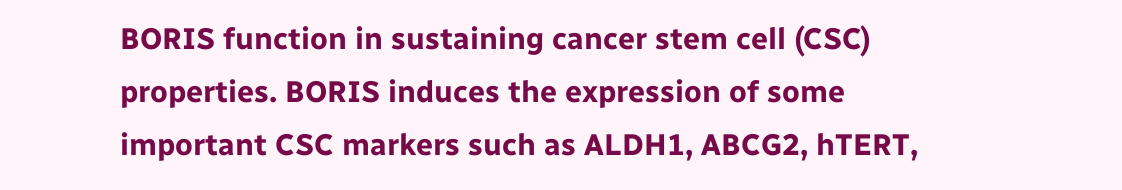BORIS function in sustaining cancer stem cell (CSC) properties. BORIS induces the expression of some important CSC markers such as ALDH1, ABCG2, hTERT,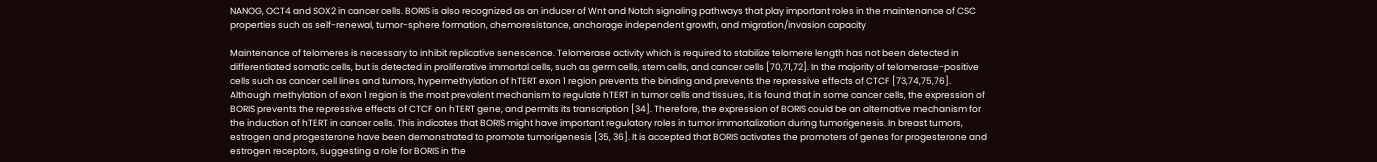NANOG, OCT4 and SOX2 in cancer cells. BORIS is also recognized as an inducer of Wnt and Notch signaling pathways that play important roles in the maintenance of CSC properties such as self-renewal, tumor-sphere formation, chemoresistance, anchorage independent growth, and migration/invasion capacity

Maintenance of telomeres is necessary to inhibit replicative senescence. Telomerase activity which is required to stabilize telomere length has not been detected in differentiated somatic cells, but is detected in proliferative immortal cells, such as germ cells, stem cells, and cancer cells [70,71,72]. In the majority of telomerase-positive cells such as cancer cell lines and tumors, hypermethylation of hTERT exon 1 region prevents the binding and prevents the repressive effects of CTCF [73,74,75,76]. Although methylation of exon 1 region is the most prevalent mechanism to regulate hTERT in tumor cells and tissues, it is found that in some cancer cells, the expression of BORIS prevents the repressive effects of CTCF on hTERT gene, and permits its transcription [34]. Therefore, the expression of BORIS could be an alternative mechanism for the induction of hTERT in cancer cells. This indicates that BORIS might have important regulatory roles in tumor immortalization during tumorigenesis. In breast tumors, estrogen and progesterone have been demonstrated to promote tumorigenesis [35, 36]. It is accepted that BORIS activates the promoters of genes for progesterone and estrogen receptors, suggesting a role for BORIS in the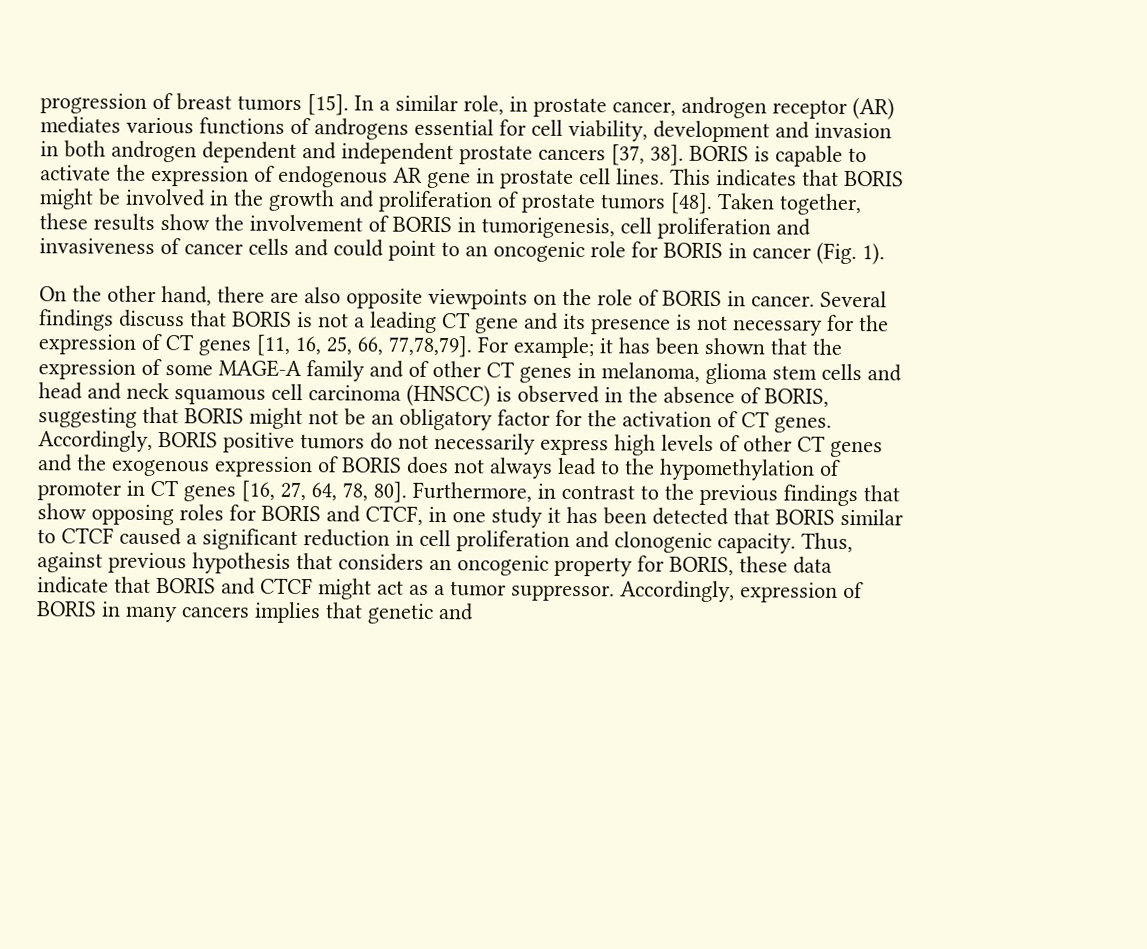progression of breast tumors [15]. In a similar role, in prostate cancer, androgen receptor (AR) mediates various functions of androgens essential for cell viability, development and invasion in both androgen dependent and independent prostate cancers [37, 38]. BORIS is capable to activate the expression of endogenous AR gene in prostate cell lines. This indicates that BORIS might be involved in the growth and proliferation of prostate tumors [48]. Taken together, these results show the involvement of BORIS in tumorigenesis, cell proliferation and invasiveness of cancer cells and could point to an oncogenic role for BORIS in cancer (Fig. 1).

On the other hand, there are also opposite viewpoints on the role of BORIS in cancer. Several findings discuss that BORIS is not a leading CT gene and its presence is not necessary for the expression of CT genes [11, 16, 25, 66, 77,78,79]. For example; it has been shown that the expression of some MAGE-A family and of other CT genes in melanoma, glioma stem cells and head and neck squamous cell carcinoma (HNSCC) is observed in the absence of BORIS, suggesting that BORIS might not be an obligatory factor for the activation of CT genes. Accordingly, BORIS positive tumors do not necessarily express high levels of other CT genes and the exogenous expression of BORIS does not always lead to the hypomethylation of promoter in CT genes [16, 27, 64, 78, 80]. Furthermore, in contrast to the previous findings that show opposing roles for BORIS and CTCF, in one study it has been detected that BORIS similar to CTCF caused a significant reduction in cell proliferation and clonogenic capacity. Thus, against previous hypothesis that considers an oncogenic property for BORIS, these data indicate that BORIS and CTCF might act as a tumor suppressor. Accordingly, expression of BORIS in many cancers implies that genetic and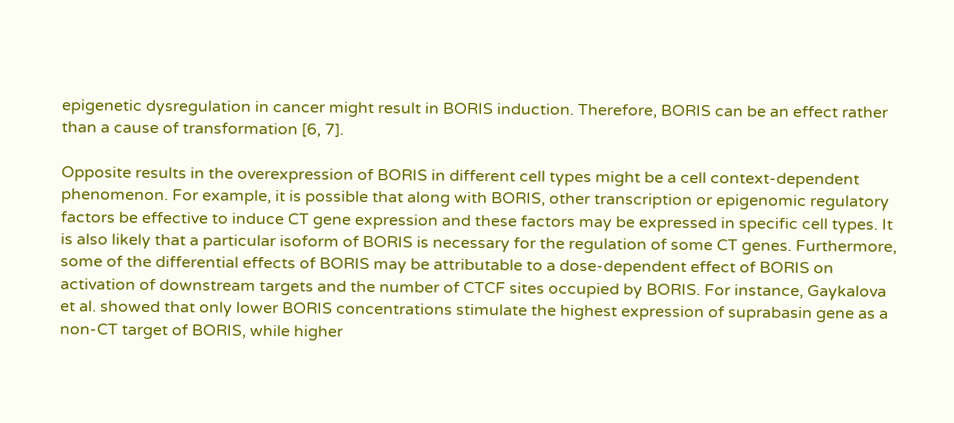epigenetic dysregulation in cancer might result in BORIS induction. Therefore, BORIS can be an effect rather than a cause of transformation [6, 7].

Opposite results in the overexpression of BORIS in different cell types might be a cell context-dependent phenomenon. For example, it is possible that along with BORIS, other transcription or epigenomic regulatory factors be effective to induce CT gene expression and these factors may be expressed in specific cell types. It is also likely that a particular isoform of BORIS is necessary for the regulation of some CT genes. Furthermore, some of the differential effects of BORIS may be attributable to a dose-dependent effect of BORIS on activation of downstream targets and the number of CTCF sites occupied by BORIS. For instance, Gaykalova et al. showed that only lower BORIS concentrations stimulate the highest expression of suprabasin gene as a non-CT target of BORIS, while higher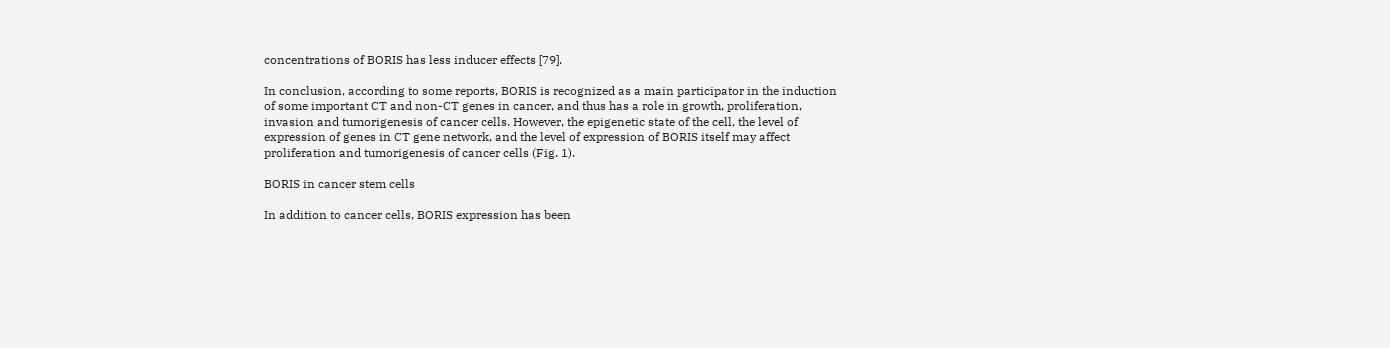concentrations of BORIS has less inducer effects [79].

In conclusion, according to some reports, BORIS is recognized as a main participator in the induction of some important CT and non-CT genes in cancer, and thus has a role in growth, proliferation, invasion and tumorigenesis of cancer cells. However, the epigenetic state of the cell, the level of expression of genes in CT gene network, and the level of expression of BORIS itself may affect proliferation and tumorigenesis of cancer cells (Fig. 1).

BORIS in cancer stem cells

In addition to cancer cells, BORIS expression has been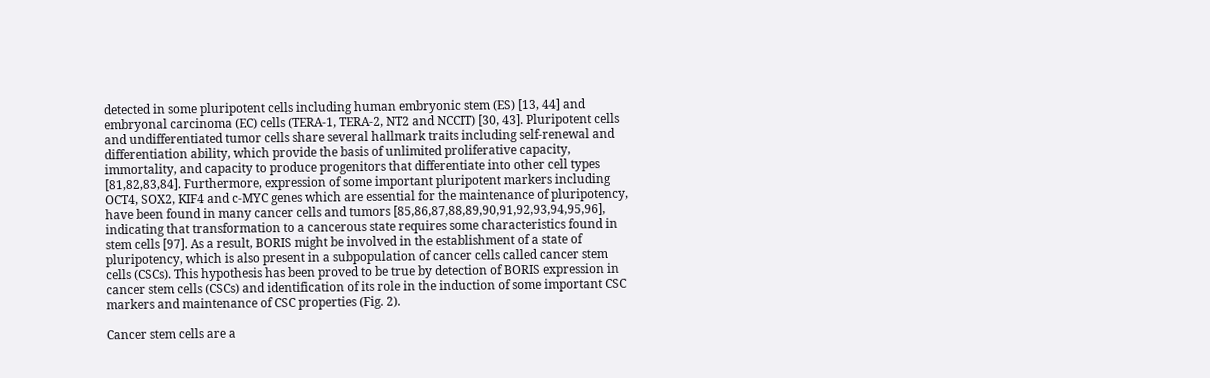detected in some pluripotent cells including human embryonic stem (ES) [13, 44] and embryonal carcinoma (EC) cells (TERA-1, TERA-2, NT2 and NCCIT) [30, 43]. Pluripotent cells and undifferentiated tumor cells share several hallmark traits including self-renewal and differentiation ability, which provide the basis of unlimited proliferative capacity, immortality, and capacity to produce progenitors that differentiate into other cell types [81,82,83,84]. Furthermore, expression of some important pluripotent markers including OCT4, SOX2, KIF4 and c-MYC genes which are essential for the maintenance of pluripotency, have been found in many cancer cells and tumors [85,86,87,88,89,90,91,92,93,94,95,96], indicating that transformation to a cancerous state requires some characteristics found in stem cells [97]. As a result, BORIS might be involved in the establishment of a state of pluripotency, which is also present in a subpopulation of cancer cells called cancer stem cells (CSCs). This hypothesis has been proved to be true by detection of BORIS expression in cancer stem cells (CSCs) and identification of its role in the induction of some important CSC markers and maintenance of CSC properties (Fig. 2).

Cancer stem cells are a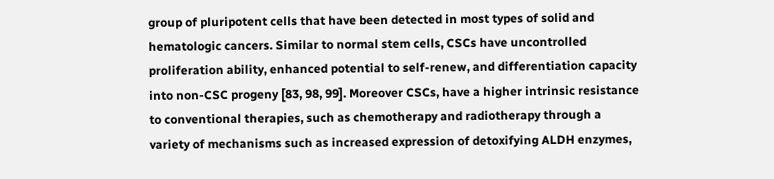group of pluripotent cells that have been detected in most types of solid and hematologic cancers. Similar to normal stem cells, CSCs have uncontrolled proliferation ability, enhanced potential to self-renew, and differentiation capacity into non-CSC progeny [83, 98, 99]. Moreover CSCs, have a higher intrinsic resistance to conventional therapies, such as chemotherapy and radiotherapy through a variety of mechanisms such as increased expression of detoxifying ALDH enzymes,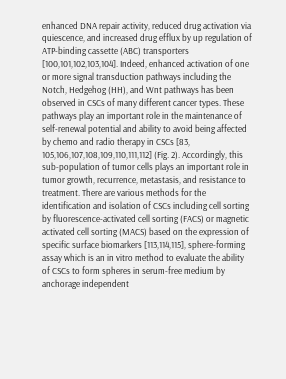enhanced DNA repair activity, reduced drug activation via quiescence, and increased drug efflux by up regulation of ATP-binding cassette (ABC) transporters [100,101,102,103,104]. Indeed, enhanced activation of one or more signal transduction pathways including the Notch, Hedgehog (HH), and Wnt pathways has been observed in CSCs of many different cancer types. These pathways play an important role in the maintenance of self-renewal potential and ability to avoid being affected by chemo and radio therapy in CSCs [83, 105,106,107,108,109,110,111,112] (Fig. 2). Accordingly, this sub-population of tumor cells plays an important role in tumor growth, recurrence, metastasis, and resistance to treatment. There are various methods for the identification and isolation of CSCs including cell sorting by fluorescence-activated cell sorting (FACS) or magnetic activated cell sorting (MACS) based on the expression of specific surface biomarkers [113,114,115], sphere-forming assay which is an in vitro method to evaluate the ability of CSCs to form spheres in serum-free medium by anchorage independent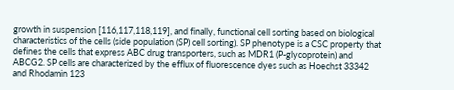growth in suspension [116,117,118,119], and finally, functional cell sorting based on biological characteristics of the cells (side population (SP) cell sorting). SP phenotype is a CSC property that defines the cells that express ABC drug transporters, such as MDR1 (P-glycoprotein) and ABCG2. SP cells are characterized by the efflux of fluorescence dyes such as Hoechst 33342 and Rhodamin 123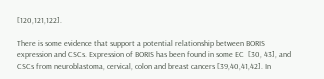[120,121,122].

There is some evidence that support a potential relationship between BORIS expression and CSCs. Expression of BORIS has been found in some EC  [30, 43], and CSCs from neuroblastoma, cervical, colon and breast cancers [39,40,41,42]. In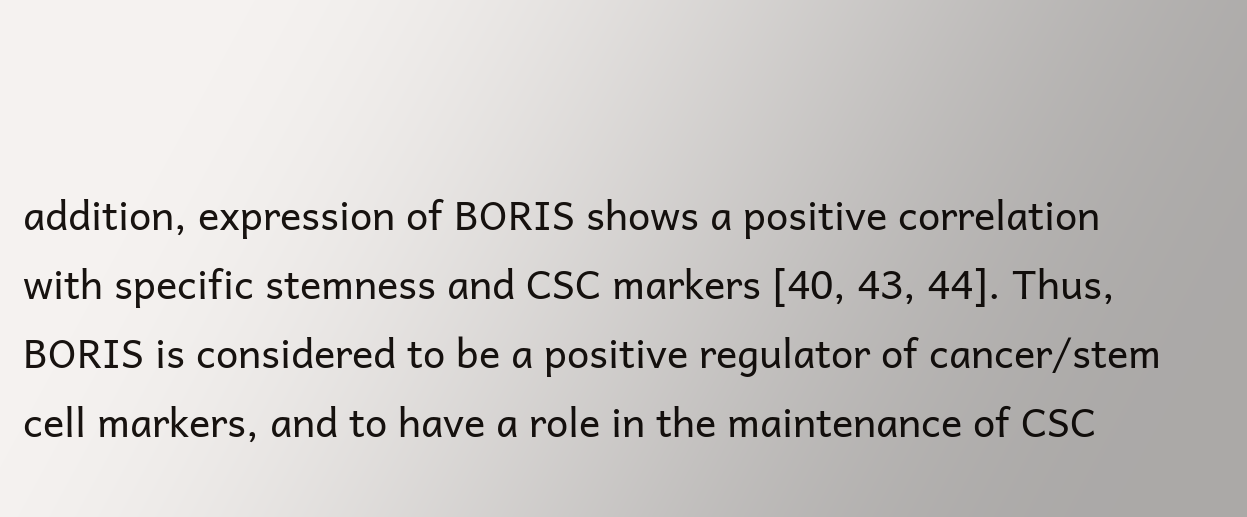addition, expression of BORIS shows a positive correlation with specific stemness and CSC markers [40, 43, 44]. Thus, BORIS is considered to be a positive regulator of cancer/stem cell markers, and to have a role in the maintenance of CSC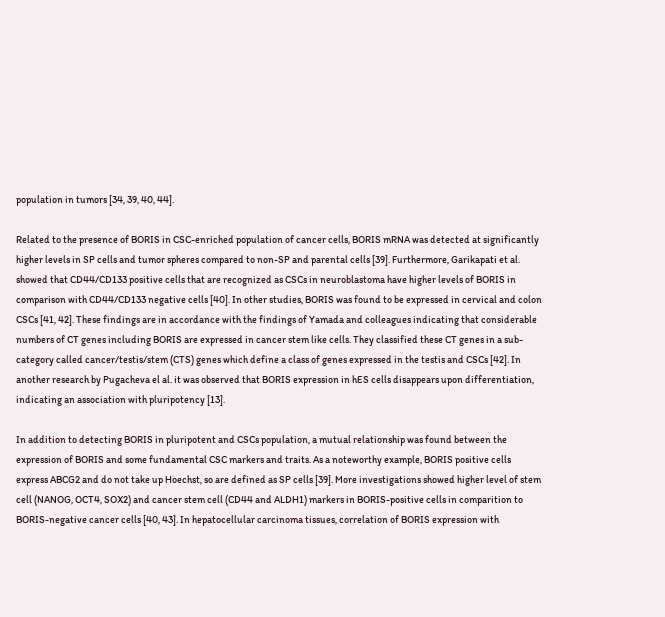population in tumors [34, 39, 40, 44].

Related to the presence of BORIS in CSC-enriched population of cancer cells, BORIS mRNA was detected at significantly higher levels in SP cells and tumor spheres compared to non-SP and parental cells [39]. Furthermore, Garikapati et al. showed that CD44/CD133 positive cells that are recognized as CSCs in neuroblastoma have higher levels of BORIS in comparison with CD44/CD133 negative cells [40]. In other studies, BORIS was found to be expressed in cervical and colon CSCs [41, 42]. These findings are in accordance with the findings of Yamada and colleagues indicating that considerable numbers of CT genes including BORIS are expressed in cancer stem like cells. They classified these CT genes in a sub-category called cancer/testis/stem (CTS) genes which define a class of genes expressed in the testis and CSCs [42]. In another research by Pugacheva el al. it was observed that BORIS expression in hES cells disappears upon differentiation, indicating an association with pluripotency [13].

In addition to detecting BORIS in pluripotent and CSCs population, a mutual relationship was found between the expression of BORIS and some fundamental CSC markers and traits. As a noteworthy example, BORIS positive cells express ABCG2 and do not take up Hoechst, so are defined as SP cells [39]. More investigations showed higher level of stem cell (NANOG, OCT4, SOX2) and cancer stem cell (CD44 and ALDH1) markers in BORIS-positive cells in comparition to BORIS-negative cancer cells [40, 43]. In hepatocellular carcinoma tissues, correlation of BORIS expression with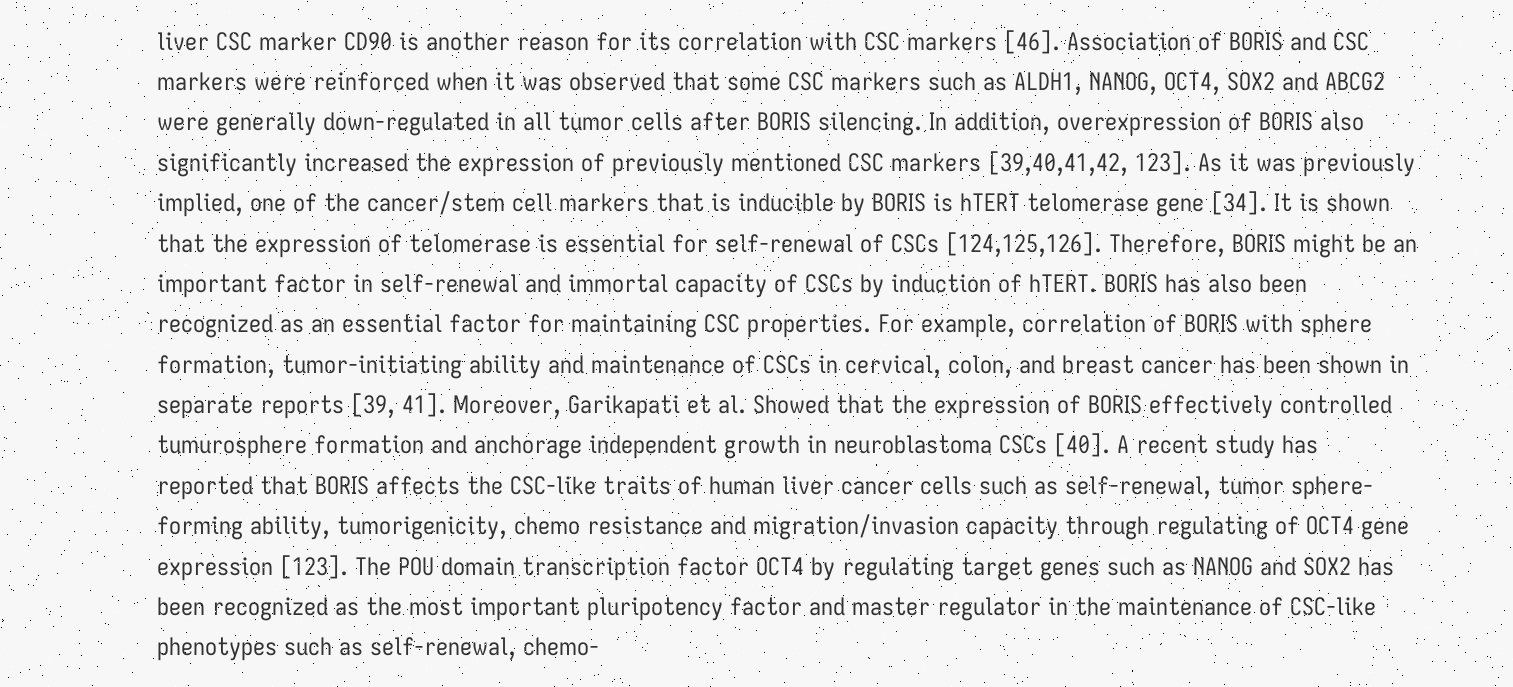liver CSC marker CD90 is another reason for its correlation with CSC markers [46]. Association of BORIS and CSC markers were reinforced when it was observed that some CSC markers such as ALDH1, NANOG, OCT4, SOX2 and ABCG2 were generally down-regulated in all tumor cells after BORIS silencing. In addition, overexpression of BORIS also significantly increased the expression of previously mentioned CSC markers [39,40,41,42, 123]. As it was previously implied, one of the cancer/stem cell markers that is inducible by BORIS is hTERT telomerase gene [34]. It is shown that the expression of telomerase is essential for self-renewal of CSCs [124,125,126]. Therefore, BORIS might be an important factor in self-renewal and immortal capacity of CSCs by induction of hTERT. BORIS has also been recognized as an essential factor for maintaining CSC properties. For example, correlation of BORIS with sphere formation, tumor-initiating ability and maintenance of CSCs in cervical, colon, and breast cancer has been shown in separate reports [39, 41]. Moreover, Garikapati et al. Showed that the expression of BORIS effectively controlled tumurosphere formation and anchorage independent growth in neuroblastoma CSCs [40]. A recent study has reported that BORIS affects the CSC-like traits of human liver cancer cells such as self-renewal, tumor sphere-forming ability, tumorigenicity, chemo resistance and migration/invasion capacity through regulating of OCT4 gene expression [123]. The POU domain transcription factor OCT4 by regulating target genes such as NANOG and SOX2 has been recognized as the most important pluripotency factor and master regulator in the maintenance of CSC-like phenotypes such as self-renewal, chemo-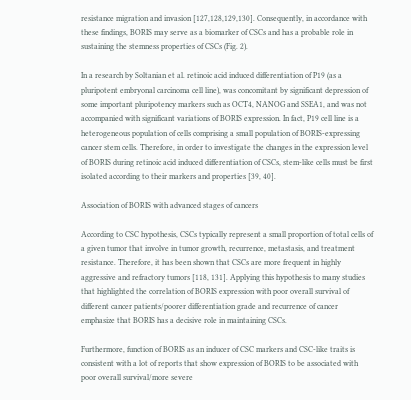resistance migration and invasion [127,128,129,130]. Consequently, in accordance with these findings, BORIS may serve as a biomarker of CSCs and has a probable role in sustaining the stemness properties of CSCs (Fig. 2).

In a research by Soltanian et al. retinoic acid induced differentiation of P19 (as a pluripotent embryonal carcinoma cell line), was concomitant by significant depression of some important pluripotency markers such as OCT4, NANOG and SSEA1, and was not accompanied with significant variations of BORIS expression. In fact, P19 cell line is a heterogeneous population of cells comprising a small population of BORIS-expressing cancer stem cells. Therefore, in order to investigate the changes in the expression level of BORIS during retinoic acid induced differentiation of CSCs, stem-like cells must be first isolated according to their markers and properties [39, 40].

Association of BORIS with advanced stages of cancers

According to CSC hypothesis, CSCs typically represent a small proportion of total cells of a given tumor that involve in tumor growth, recurrence, metastasis, and treatment resistance. Therefore, it has been shown that CSCs are more frequent in highly aggressive and refractory tumors [118, 131]. Applying this hypothesis to many studies that highlighted the correlation of BORIS expression with poor overall survival of different cancer patients/poorer differentiation grade and recurrence of cancer emphasize that BORIS has a decisive role in maintaining CSCs.

Furthermore, function of BORIS as an inducer of CSC markers and CSC-like traits is consistent with a lot of reports that show expression of BORIS to be associated with poor overall survival/more severe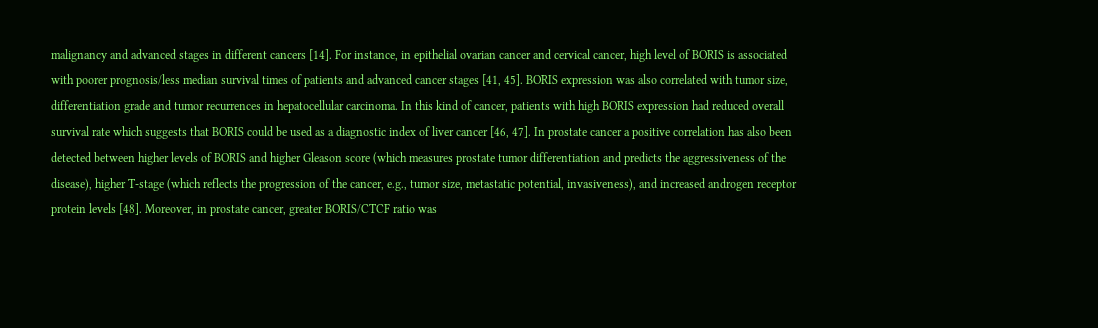malignancy and advanced stages in different cancers [14]. For instance, in epithelial ovarian cancer and cervical cancer, high level of BORIS is associated with poorer prognosis/less median survival times of patients and advanced cancer stages [41, 45]. BORIS expression was also correlated with tumor size, differentiation grade and tumor recurrences in hepatocellular carcinoma. In this kind of cancer, patients with high BORIS expression had reduced overall survival rate which suggests that BORIS could be used as a diagnostic index of liver cancer [46, 47]. In prostate cancer a positive correlation has also been detected between higher levels of BORIS and higher Gleason score (which measures prostate tumor differentiation and predicts the aggressiveness of the disease), higher T-stage (which reflects the progression of the cancer, e.g., tumor size, metastatic potential, invasiveness), and increased androgen receptor protein levels [48]. Moreover, in prostate cancer, greater BORIS/CTCF ratio was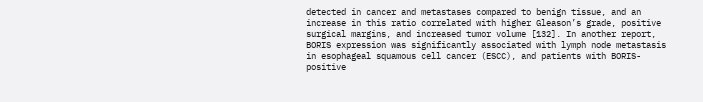detected in cancer and metastases compared to benign tissue, and an increase in this ratio correlated with higher Gleason’s grade, positive surgical margins, and increased tumor volume [132]. In another report, BORIS expression was significantly associated with lymph node metastasis in esophageal squamous cell cancer (ESCC), and patients with BORIS-positive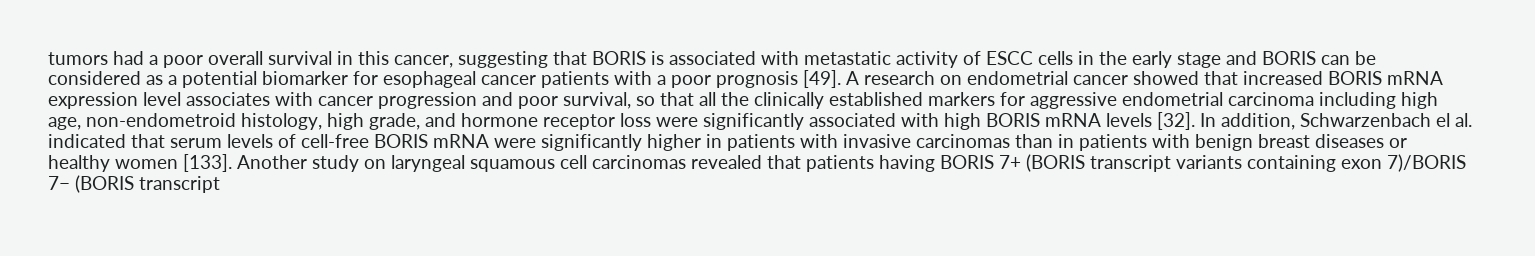tumors had a poor overall survival in this cancer, suggesting that BORIS is associated with metastatic activity of ESCC cells in the early stage and BORIS can be considered as a potential biomarker for esophageal cancer patients with a poor prognosis [49]. A research on endometrial cancer showed that increased BORIS mRNA expression level associates with cancer progression and poor survival, so that all the clinically established markers for aggressive endometrial carcinoma including high age, non-endometroid histology, high grade, and hormone receptor loss were significantly associated with high BORIS mRNA levels [32]. In addition, Schwarzenbach el al. indicated that serum levels of cell-free BORIS mRNA were significantly higher in patients with invasive carcinomas than in patients with benign breast diseases or healthy women [133]. Another study on laryngeal squamous cell carcinomas revealed that patients having BORIS 7+ (BORIS transcript variants containing exon 7)/BORIS 7− (BORIS transcript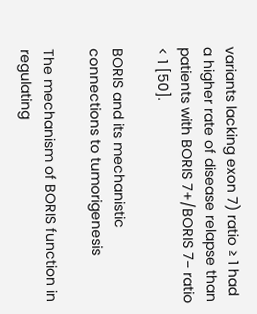variants lacking exon 7) ratio ≥ 1 had a higher rate of disease relapse than patients with BORIS 7+/BORIS 7− ratio < 1 [50].

BORIS and its mechanistic connections to tumorigenesis

The mechanism of BORIS function in regulating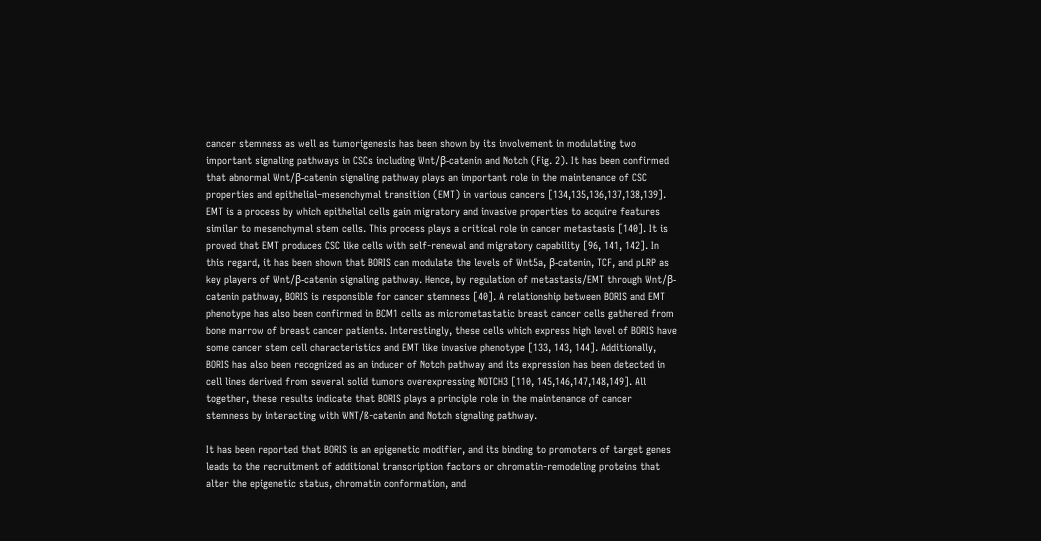cancer stemness as well as tumorigenesis has been shown by its involvement in modulating two important signaling pathways in CSCs including Wnt/β-catenin and Notch (Fig. 2). It has been confirmed that abnormal Wnt/β-catenin signaling pathway plays an important role in the maintenance of CSC properties and epithelial–mesenchymal transition (EMT) in various cancers [134,135,136,137,138,139]. EMT is a process by which epithelial cells gain migratory and invasive properties to acquire features similar to mesenchymal stem cells. This process plays a critical role in cancer metastasis [140]. It is proved that EMT produces CSC like cells with self-renewal and migratory capability [96, 141, 142]. In this regard, it has been shown that BORIS can modulate the levels of Wnt5a, β-catenin, TCF, and pLRP as key players of Wnt/β-catenin signaling pathway. Hence, by regulation of metastasis/EMT through Wnt/β-catenin pathway, BORIS is responsible for cancer stemness [40]. A relationship between BORIS and EMT phenotype has also been confirmed in BCM1 cells as micrometastatic breast cancer cells gathered from bone marrow of breast cancer patients. Interestingly, these cells which express high level of BORIS have some cancer stem cell characteristics and EMT like invasive phenotype [133, 143, 144]. Additionally, BORIS has also been recognized as an inducer of Notch pathway and its expression has been detected in cell lines derived from several solid tumors overexpressing NOTCH3 [110, 145,146,147,148,149]. All together, these results indicate that BORIS plays a principle role in the maintenance of cancer stemness by interacting with WNT/ß-catenin and Notch signaling pathway.

It has been reported that BORIS is an epigenetic modifier, and its binding to promoters of target genes leads to the recruitment of additional transcription factors or chromatin-remodeling proteins that alter the epigenetic status, chromatin conformation, and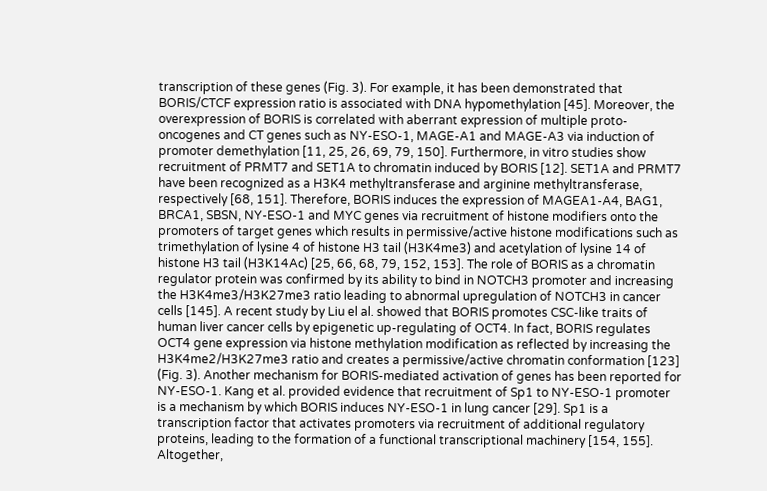transcription of these genes (Fig. 3). For example, it has been demonstrated that BORIS/CTCF expression ratio is associated with DNA hypomethylation [45]. Moreover, the overexpression of BORIS is correlated with aberrant expression of multiple proto-oncogenes and CT genes such as NY-ESO-1, MAGE-A1 and MAGE-A3 via induction of promoter demethylation [11, 25, 26, 69, 79, 150]. Furthermore, in vitro studies show recruitment of PRMT7 and SET1A to chromatin induced by BORIS [12]. SET1A and PRMT7 have been recognized as a H3K4 methyltransferase and arginine methyltransferase, respectively [68, 151]. Therefore, BORIS induces the expression of MAGEA1-A4, BAG1, BRCA1, SBSN, NY-ESO-1 and MYC genes via recruitment of histone modifiers onto the promoters of target genes which results in permissive/active histone modifications such as trimethylation of lysine 4 of histone H3 tail (H3K4me3) and acetylation of lysine 14 of histone H3 tail (H3K14Ac) [25, 66, 68, 79, 152, 153]. The role of BORIS as a chromatin regulator protein was confirmed by its ability to bind in NOTCH3 promoter and increasing the H3K4me3/H3K27me3 ratio leading to abnormal upregulation of NOTCH3 in cancer cells [145]. A recent study by Liu el al. showed that BORIS promotes CSC-like traits of human liver cancer cells by epigenetic up-regulating of OCT4. In fact, BORIS regulates OCT4 gene expression via histone methylation modification as reflected by increasing the H3K4me2/H3K27me3 ratio and creates a permissive/active chromatin conformation [123] (Fig. 3). Another mechanism for BORIS-mediated activation of genes has been reported for NY-ESO-1. Kang et al. provided evidence that recruitment of Sp1 to NY-ESO-1 promoter is a mechanism by which BORIS induces NY-ESO-1 in lung cancer [29]. Sp1 is a transcription factor that activates promoters via recruitment of additional regulatory proteins, leading to the formation of a functional transcriptional machinery [154, 155]. Altogether,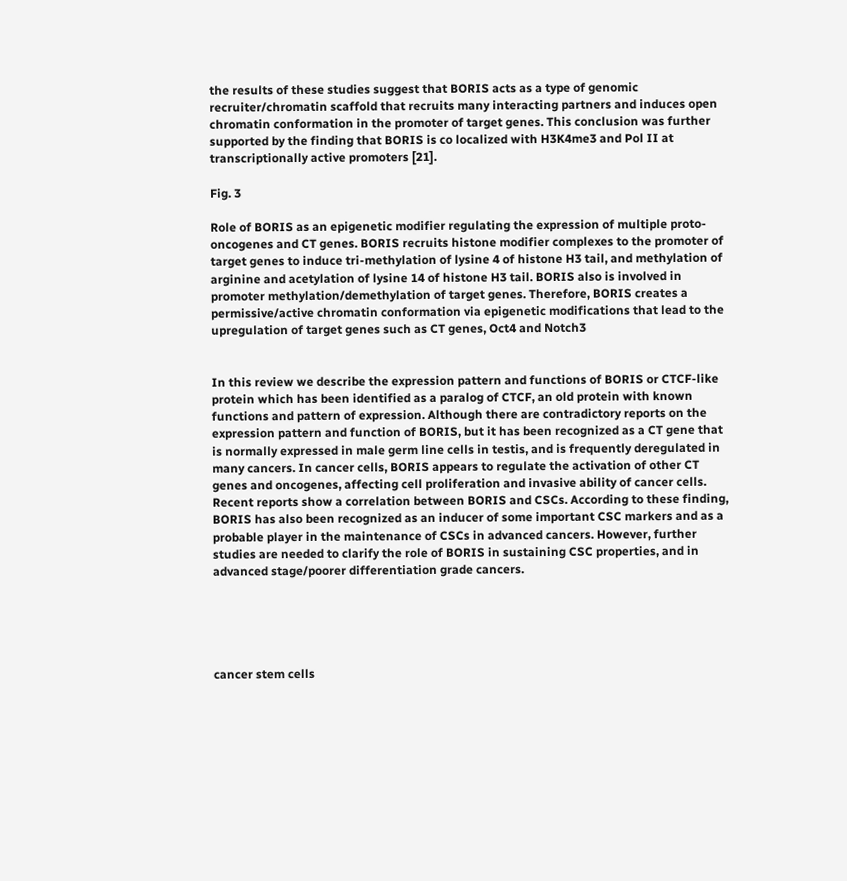the results of these studies suggest that BORIS acts as a type of genomic recruiter/chromatin scaffold that recruits many interacting partners and induces open chromatin conformation in the promoter of target genes. This conclusion was further supported by the finding that BORIS is co localized with H3K4me3 and Pol II at transcriptionally active promoters [21].

Fig. 3

Role of BORIS as an epigenetic modifier regulating the expression of multiple proto-oncogenes and CT genes. BORIS recruits histone modifier complexes to the promoter of target genes to induce tri-methylation of lysine 4 of histone H3 tail, and methylation of arginine and acetylation of lysine 14 of histone H3 tail. BORIS also is involved in promoter methylation/demethylation of target genes. Therefore, BORIS creates a permissive/active chromatin conformation via epigenetic modifications that lead to the upregulation of target genes such as CT genes, Oct4 and Notch3


In this review we describe the expression pattern and functions of BORIS or CTCF-like protein which has been identified as a paralog of CTCF, an old protein with known functions and pattern of expression. Although there are contradictory reports on the expression pattern and function of BORIS, but it has been recognized as a CT gene that is normally expressed in male germ line cells in testis, and is frequently deregulated in many cancers. In cancer cells, BORIS appears to regulate the activation of other CT genes and oncogenes, affecting cell proliferation and invasive ability of cancer cells. Recent reports show a correlation between BORIS and CSCs. According to these finding, BORIS has also been recognized as an inducer of some important CSC markers and as a probable player in the maintenance of CSCs in advanced cancers. However, further studies are needed to clarify the role of BORIS in sustaining CSC properties, and in advanced stage/poorer differentiation grade cancers.





cancer stem cells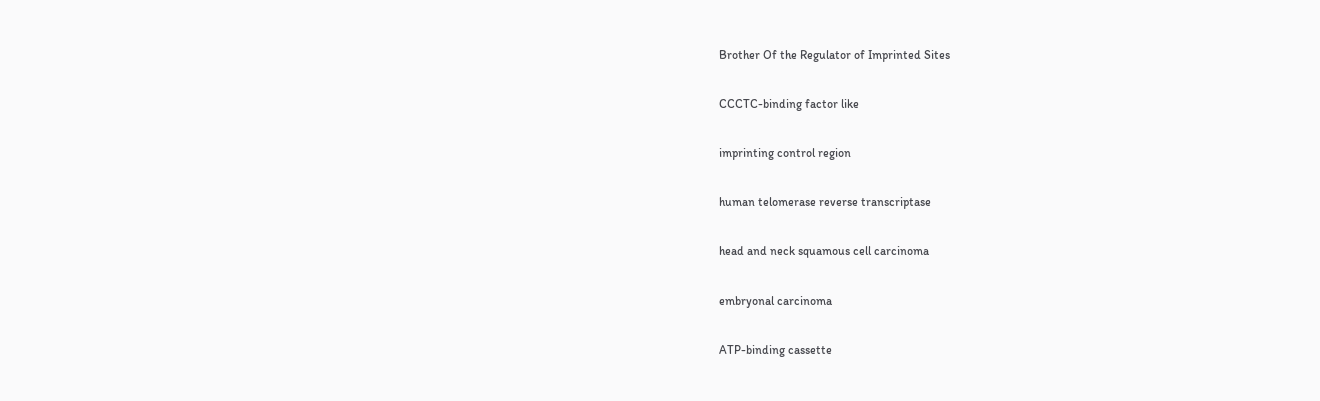Brother Of the Regulator of Imprinted Sites


CCCTC-binding factor like


imprinting control region


human telomerase reverse transcriptase


head and neck squamous cell carcinoma


embryonal carcinoma


ATP-binding cassette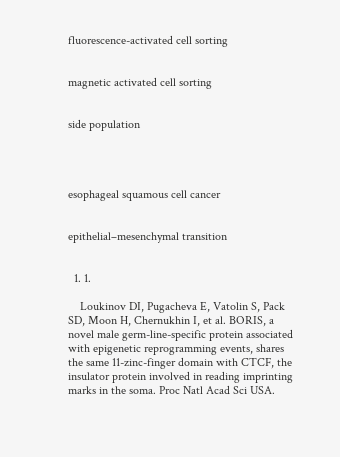fluorescence-activated cell sorting


magnetic activated cell sorting


side population




esophageal squamous cell cancer


epithelial–mesenchymal transition


  1. 1.

    Loukinov DI, Pugacheva E, Vatolin S, Pack SD, Moon H, Chernukhin I, et al. BORIS, a novel male germ-line-specific protein associated with epigenetic reprogramming events, shares the same 11-zinc-finger domain with CTCF, the insulator protein involved in reading imprinting marks in the soma. Proc Natl Acad Sci USA.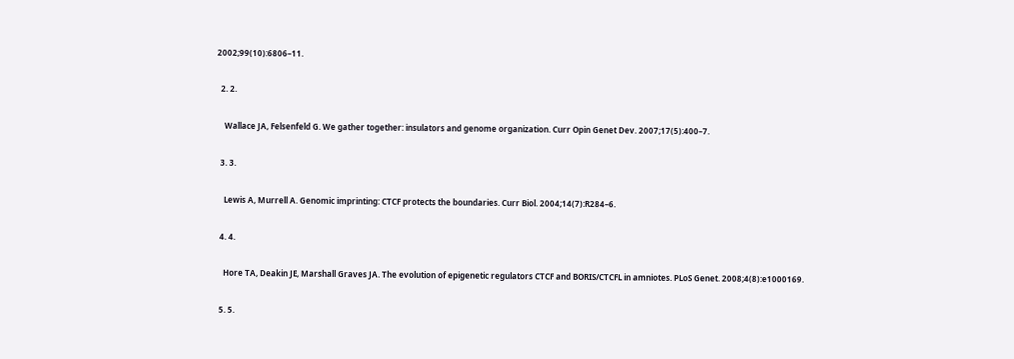2002;99(10):6806–11.

  2. 2.

    Wallace JA, Felsenfeld G. We gather together: insulators and genome organization. Curr Opin Genet Dev. 2007;17(5):400–7.

  3. 3.

    Lewis A, Murrell A. Genomic imprinting: CTCF protects the boundaries. Curr Biol. 2004;14(7):R284–6.

  4. 4.

    Hore TA, Deakin JE, Marshall Graves JA. The evolution of epigenetic regulators CTCF and BORIS/CTCFL in amniotes. PLoS Genet. 2008;4(8):e1000169.

  5. 5.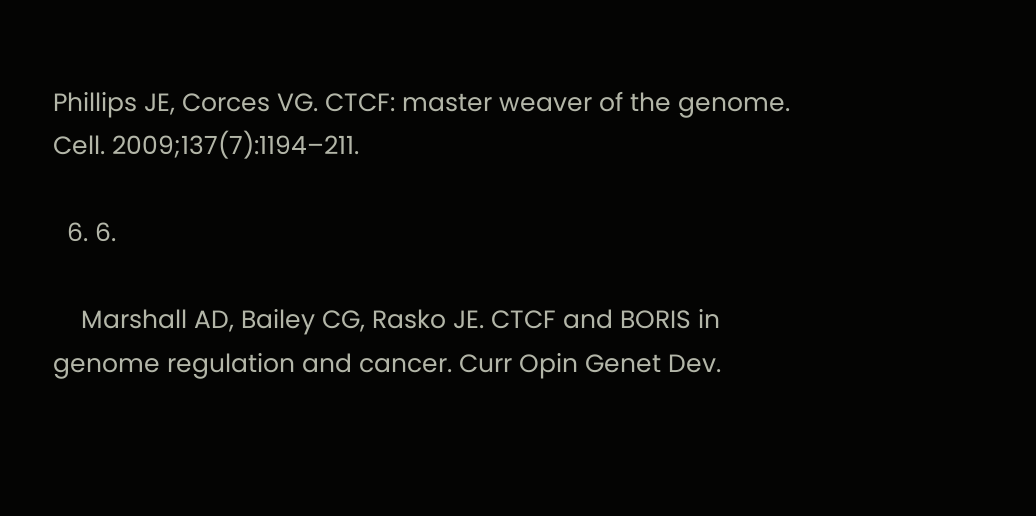Phillips JE, Corces VG. CTCF: master weaver of the genome. Cell. 2009;137(7):1194–211.

  6. 6.

    Marshall AD, Bailey CG, Rasko JE. CTCF and BORIS in genome regulation and cancer. Curr Opin Genet Dev.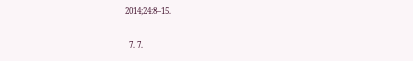2014;24:8–15.

  7. 7.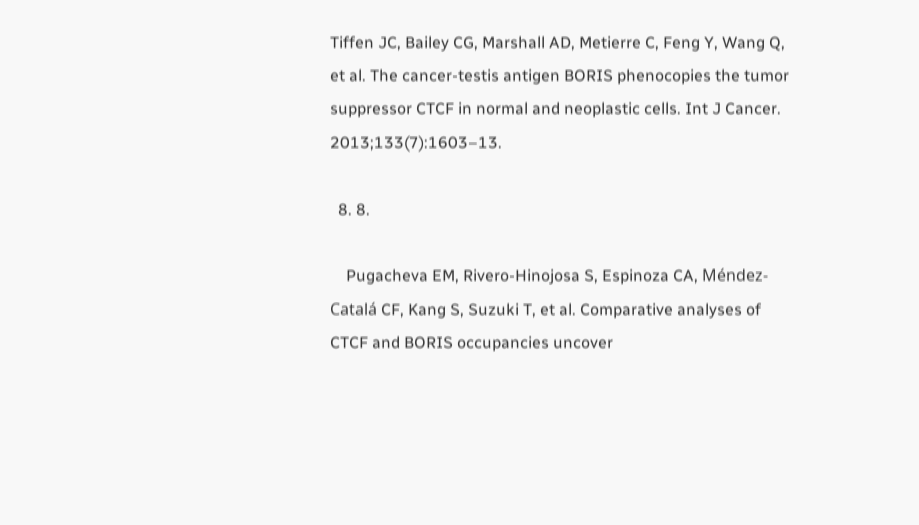Tiffen JC, Bailey CG, Marshall AD, Metierre C, Feng Y, Wang Q, et al. The cancer-testis antigen BORIS phenocopies the tumor suppressor CTCF in normal and neoplastic cells. Int J Cancer. 2013;133(7):1603–13.

  8. 8.

    Pugacheva EM, Rivero-Hinojosa S, Espinoza CA, Méndez-Catalá CF, Kang S, Suzuki T, et al. Comparative analyses of CTCF and BORIS occupancies uncover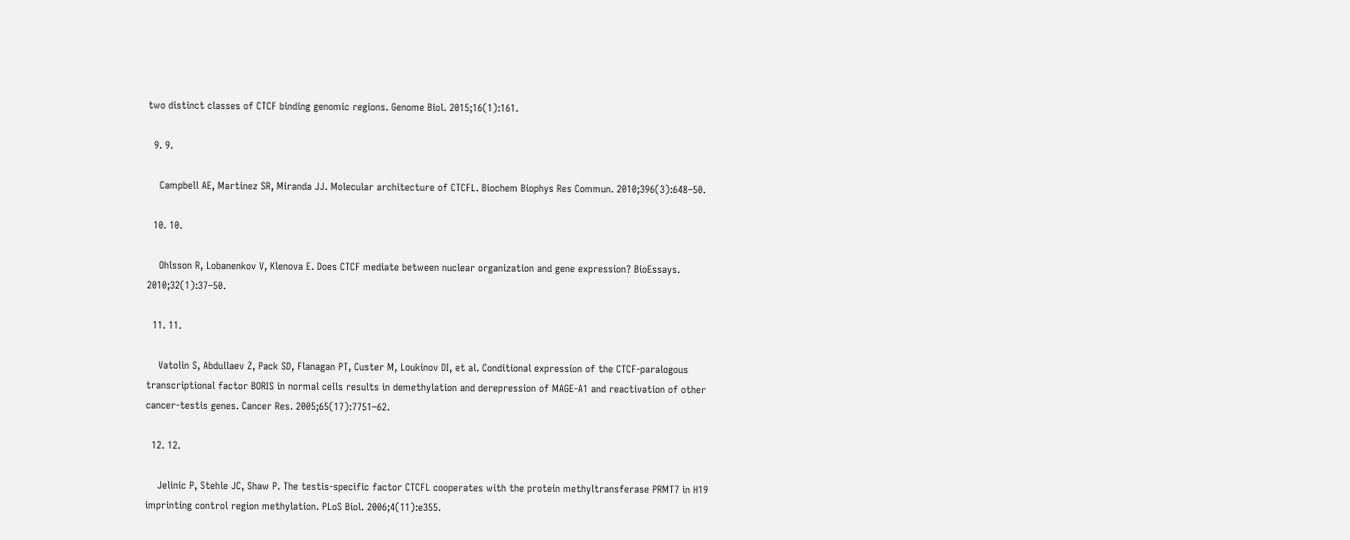two distinct classes of CTCF binding genomic regions. Genome Biol. 2015;16(1):161.

  9. 9.

    Campbell AE, Martinez SR, Miranda JJ. Molecular architecture of CTCFL. Biochem Biophys Res Commun. 2010;396(3):648–50.

  10. 10.

    Ohlsson R, Lobanenkov V, Klenova E. Does CTCF mediate between nuclear organization and gene expression? BioEssays. 2010;32(1):37–50.

  11. 11.

    Vatolin S, Abdullaev Z, Pack SD, Flanagan PT, Custer M, Loukinov DI, et al. Conditional expression of the CTCF-paralogous transcriptional factor BORIS in normal cells results in demethylation and derepression of MAGE-A1 and reactivation of other cancer-testis genes. Cancer Res. 2005;65(17):7751–62.

  12. 12.

    Jelinic P, Stehle JC, Shaw P. The testis-specific factor CTCFL cooperates with the protein methyltransferase PRMT7 in H19 imprinting control region methylation. PLoS Biol. 2006;4(11):e355.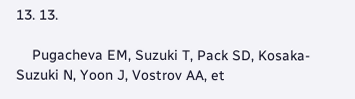13. 13.

    Pugacheva EM, Suzuki T, Pack SD, Kosaka-Suzuki N, Yoon J, Vostrov AA, et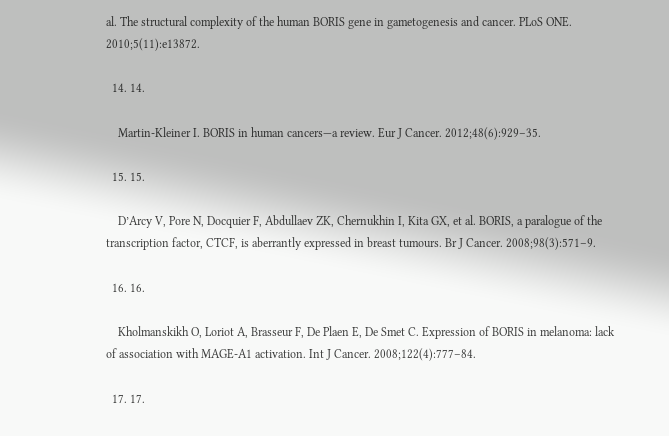al. The structural complexity of the human BORIS gene in gametogenesis and cancer. PLoS ONE. 2010;5(11):e13872.

  14. 14.

    Martin-Kleiner I. BORIS in human cancers—a review. Eur J Cancer. 2012;48(6):929–35.

  15. 15.

    D’Arcy V, Pore N, Docquier F, Abdullaev ZK, Chernukhin I, Kita GX, et al. BORIS, a paralogue of the transcription factor, CTCF, is aberrantly expressed in breast tumours. Br J Cancer. 2008;98(3):571–9.

  16. 16.

    Kholmanskikh O, Loriot A, Brasseur F, De Plaen E, De Smet C. Expression of BORIS in melanoma: lack of association with MAGE-A1 activation. Int J Cancer. 2008;122(4):777–84.

  17. 17.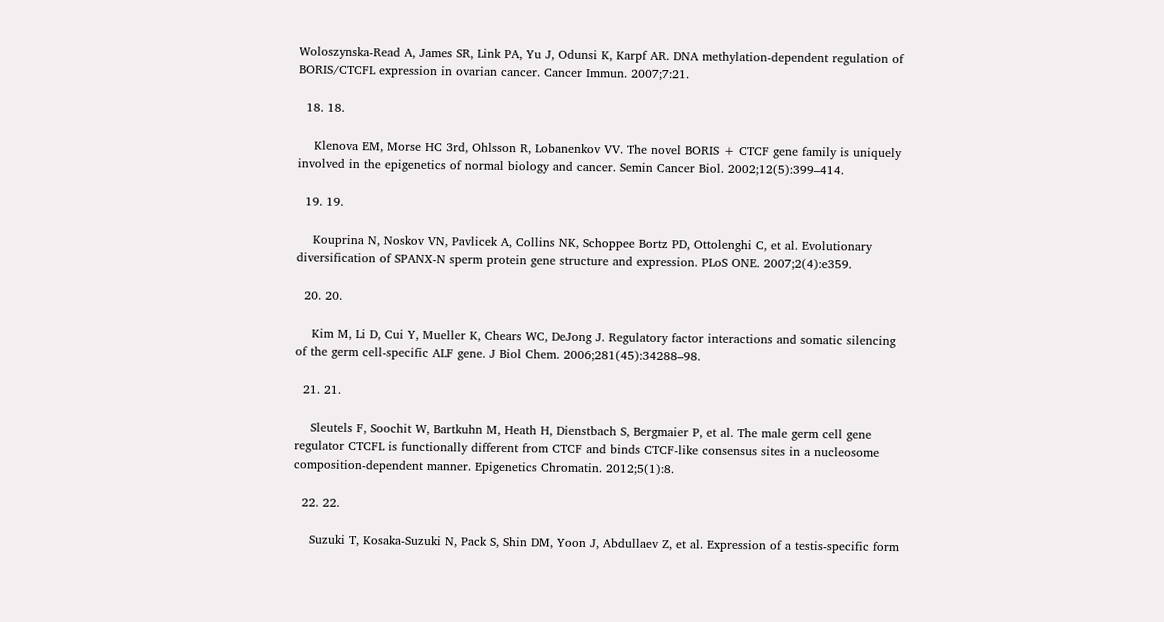Woloszynska-Read A, James SR, Link PA, Yu J, Odunsi K, Karpf AR. DNA methylation-dependent regulation of BORIS/CTCFL expression in ovarian cancer. Cancer Immun. 2007;7:21.

  18. 18.

    Klenova EM, Morse HC 3rd, Ohlsson R, Lobanenkov VV. The novel BORIS + CTCF gene family is uniquely involved in the epigenetics of normal biology and cancer. Semin Cancer Biol. 2002;12(5):399–414.

  19. 19.

    Kouprina N, Noskov VN, Pavlicek A, Collins NK, Schoppee Bortz PD, Ottolenghi C, et al. Evolutionary diversification of SPANX-N sperm protein gene structure and expression. PLoS ONE. 2007;2(4):e359.

  20. 20.

    Kim M, Li D, Cui Y, Mueller K, Chears WC, DeJong J. Regulatory factor interactions and somatic silencing of the germ cell-specific ALF gene. J Biol Chem. 2006;281(45):34288–98.

  21. 21.

    Sleutels F, Soochit W, Bartkuhn M, Heath H, Dienstbach S, Bergmaier P, et al. The male germ cell gene regulator CTCFL is functionally different from CTCF and binds CTCF-like consensus sites in a nucleosome composition-dependent manner. Epigenetics Chromatin. 2012;5(1):8.

  22. 22.

    Suzuki T, Kosaka-Suzuki N, Pack S, Shin DM, Yoon J, Abdullaev Z, et al. Expression of a testis-specific form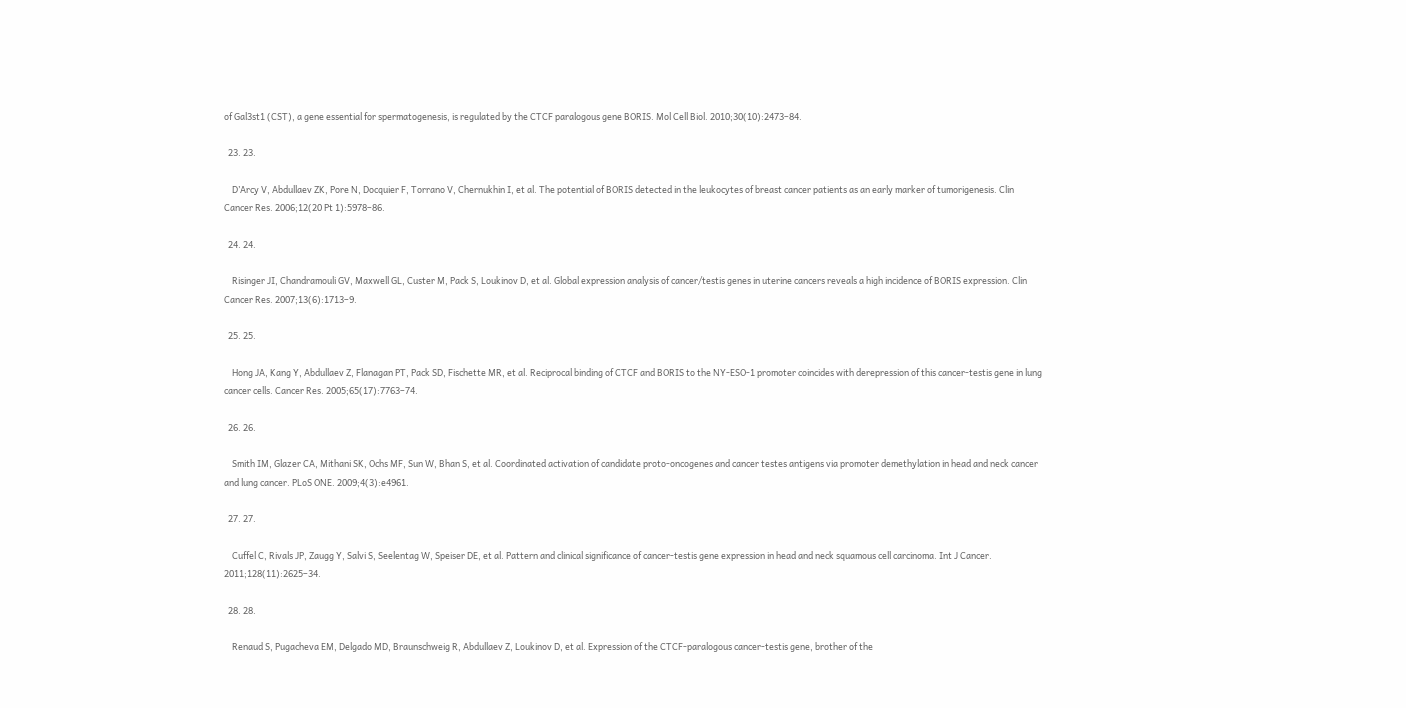of Gal3st1 (CST), a gene essential for spermatogenesis, is regulated by the CTCF paralogous gene BORIS. Mol Cell Biol. 2010;30(10):2473–84.

  23. 23.

    D’Arcy V, Abdullaev ZK, Pore N, Docquier F, Torrano V, Chernukhin I, et al. The potential of BORIS detected in the leukocytes of breast cancer patients as an early marker of tumorigenesis. Clin Cancer Res. 2006;12(20 Pt 1):5978–86.

  24. 24.

    Risinger JI, Chandramouli GV, Maxwell GL, Custer M, Pack S, Loukinov D, et al. Global expression analysis of cancer/testis genes in uterine cancers reveals a high incidence of BORIS expression. Clin Cancer Res. 2007;13(6):1713–9.

  25. 25.

    Hong JA, Kang Y, Abdullaev Z, Flanagan PT, Pack SD, Fischette MR, et al. Reciprocal binding of CTCF and BORIS to the NY-ESO-1 promoter coincides with derepression of this cancer-testis gene in lung cancer cells. Cancer Res. 2005;65(17):7763–74.

  26. 26.

    Smith IM, Glazer CA, Mithani SK, Ochs MF, Sun W, Bhan S, et al. Coordinated activation of candidate proto-oncogenes and cancer testes antigens via promoter demethylation in head and neck cancer and lung cancer. PLoS ONE. 2009;4(3):e4961.

  27. 27.

    Cuffel C, Rivals JP, Zaugg Y, Salvi S, Seelentag W, Speiser DE, et al. Pattern and clinical significance of cancer-testis gene expression in head and neck squamous cell carcinoma. Int J Cancer. 2011;128(11):2625–34.

  28. 28.

    Renaud S, Pugacheva EM, Delgado MD, Braunschweig R, Abdullaev Z, Loukinov D, et al. Expression of the CTCF-paralogous cancer-testis gene, brother of the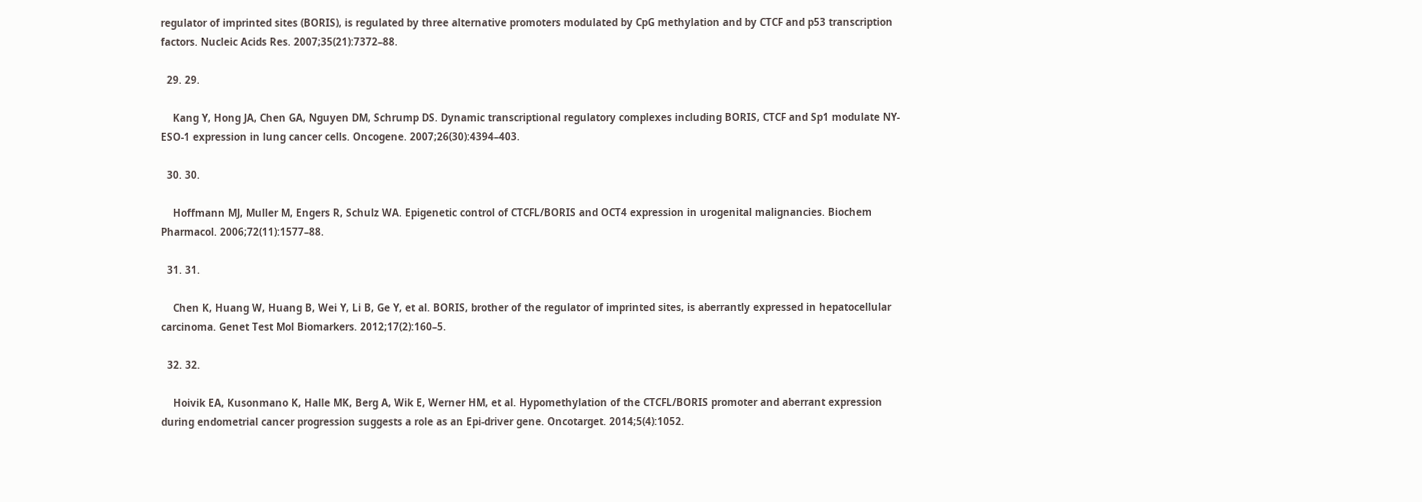regulator of imprinted sites (BORIS), is regulated by three alternative promoters modulated by CpG methylation and by CTCF and p53 transcription factors. Nucleic Acids Res. 2007;35(21):7372–88.

  29. 29.

    Kang Y, Hong JA, Chen GA, Nguyen DM, Schrump DS. Dynamic transcriptional regulatory complexes including BORIS, CTCF and Sp1 modulate NY-ESO-1 expression in lung cancer cells. Oncogene. 2007;26(30):4394–403.

  30. 30.

    Hoffmann MJ, Muller M, Engers R, Schulz WA. Epigenetic control of CTCFL/BORIS and OCT4 expression in urogenital malignancies. Biochem Pharmacol. 2006;72(11):1577–88.

  31. 31.

    Chen K, Huang W, Huang B, Wei Y, Li B, Ge Y, et al. BORIS, brother of the regulator of imprinted sites, is aberrantly expressed in hepatocellular carcinoma. Genet Test Mol Biomarkers. 2012;17(2):160–5.

  32. 32.

    Hoivik EA, Kusonmano K, Halle MK, Berg A, Wik E, Werner HM, et al. Hypomethylation of the CTCFL/BORIS promoter and aberrant expression during endometrial cancer progression suggests a role as an Epi-driver gene. Oncotarget. 2014;5(4):1052.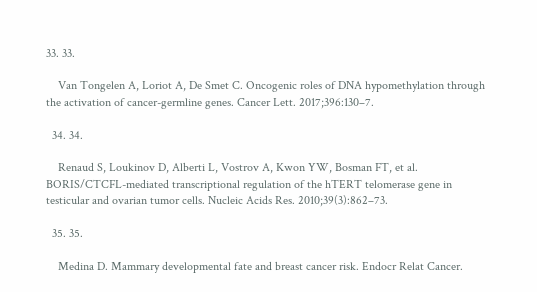33. 33.

    Van Tongelen A, Loriot A, De Smet C. Oncogenic roles of DNA hypomethylation through the activation of cancer-germline genes. Cancer Lett. 2017;396:130–7.

  34. 34.

    Renaud S, Loukinov D, Alberti L, Vostrov A, Kwon YW, Bosman FT, et al. BORIS/CTCFL-mediated transcriptional regulation of the hTERT telomerase gene in testicular and ovarian tumor cells. Nucleic Acids Res. 2010;39(3):862–73.

  35. 35.

    Medina D. Mammary developmental fate and breast cancer risk. Endocr Relat Cancer.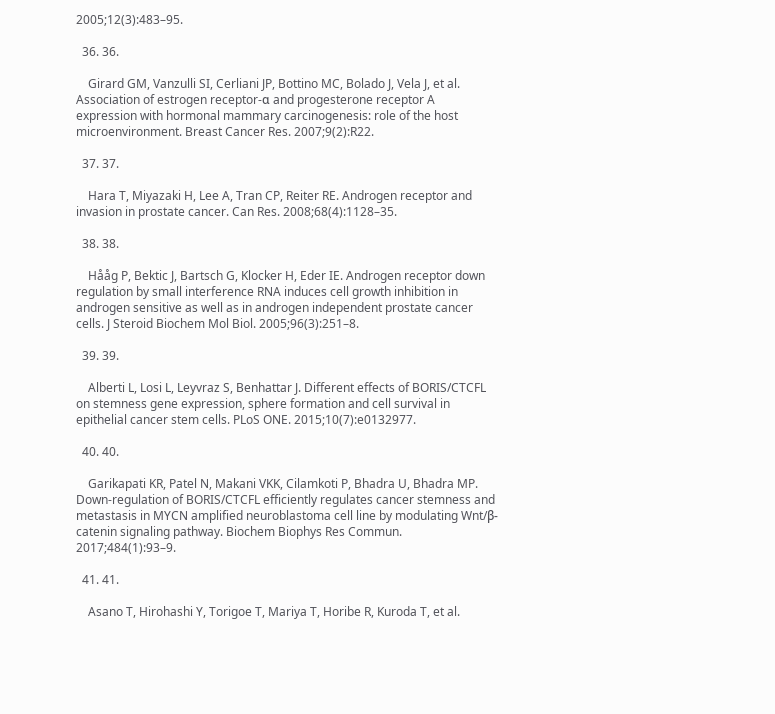2005;12(3):483–95.

  36. 36.

    Girard GM, Vanzulli SI, Cerliani JP, Bottino MC, Bolado J, Vela J, et al. Association of estrogen receptor-α and progesterone receptor A expression with hormonal mammary carcinogenesis: role of the host microenvironment. Breast Cancer Res. 2007;9(2):R22.

  37. 37.

    Hara T, Miyazaki H, Lee A, Tran CP, Reiter RE. Androgen receptor and invasion in prostate cancer. Can Res. 2008;68(4):1128–35.

  38. 38.

    Hååg P, Bektic J, Bartsch G, Klocker H, Eder IE. Androgen receptor down regulation by small interference RNA induces cell growth inhibition in androgen sensitive as well as in androgen independent prostate cancer cells. J Steroid Biochem Mol Biol. 2005;96(3):251–8.

  39. 39.

    Alberti L, Losi L, Leyvraz S, Benhattar J. Different effects of BORIS/CTCFL on stemness gene expression, sphere formation and cell survival in epithelial cancer stem cells. PLoS ONE. 2015;10(7):e0132977.

  40. 40.

    Garikapati KR, Patel N, Makani VKK, Cilamkoti P, Bhadra U, Bhadra MP. Down-regulation of BORIS/CTCFL efficiently regulates cancer stemness and metastasis in MYCN amplified neuroblastoma cell line by modulating Wnt/β-catenin signaling pathway. Biochem Biophys Res Commun. 2017;484(1):93–9.

  41. 41.

    Asano T, Hirohashi Y, Torigoe T, Mariya T, Horibe R, Kuroda T, et al.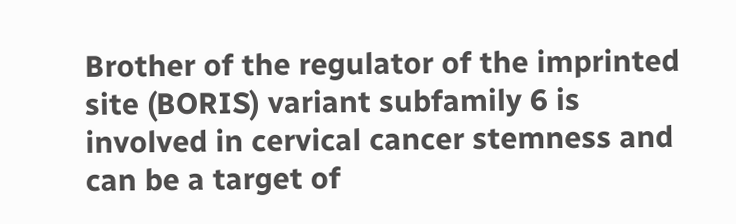Brother of the regulator of the imprinted site (BORIS) variant subfamily 6 is involved in cervical cancer stemness and can be a target of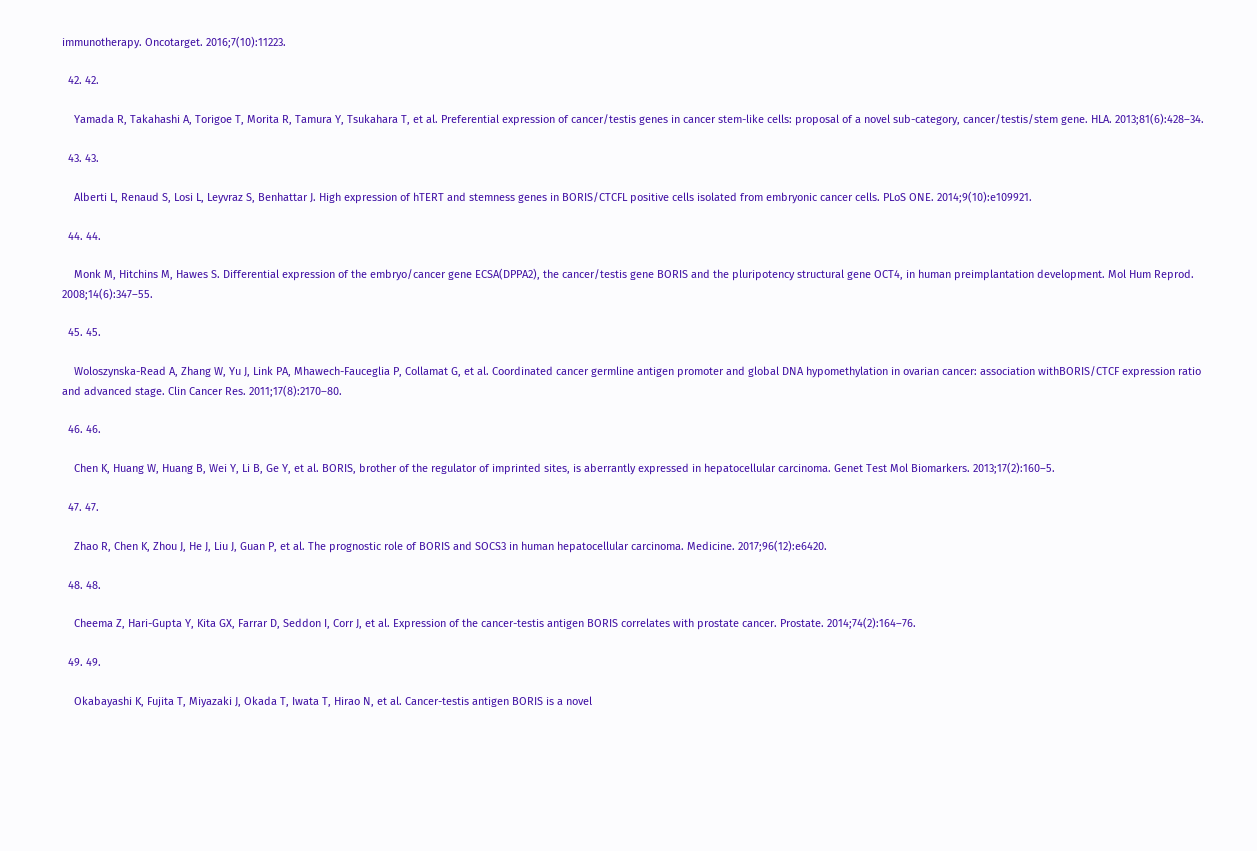immunotherapy. Oncotarget. 2016;7(10):11223.

  42. 42.

    Yamada R, Takahashi A, Torigoe T, Morita R, Tamura Y, Tsukahara T, et al. Preferential expression of cancer/testis genes in cancer stem-like cells: proposal of a novel sub-category, cancer/testis/stem gene. HLA. 2013;81(6):428–34.

  43. 43.

    Alberti L, Renaud S, Losi L, Leyvraz S, Benhattar J. High expression of hTERT and stemness genes in BORIS/CTCFL positive cells isolated from embryonic cancer cells. PLoS ONE. 2014;9(10):e109921.

  44. 44.

    Monk M, Hitchins M, Hawes S. Differential expression of the embryo/cancer gene ECSA(DPPA2), the cancer/testis gene BORIS and the pluripotency structural gene OCT4, in human preimplantation development. Mol Hum Reprod. 2008;14(6):347–55.

  45. 45.

    Woloszynska-Read A, Zhang W, Yu J, Link PA, Mhawech-Fauceglia P, Collamat G, et al. Coordinated cancer germline antigen promoter and global DNA hypomethylation in ovarian cancer: association withBORIS/CTCF expression ratio and advanced stage. Clin Cancer Res. 2011;17(8):2170–80.

  46. 46.

    Chen K, Huang W, Huang B, Wei Y, Li B, Ge Y, et al. BORIS, brother of the regulator of imprinted sites, is aberrantly expressed in hepatocellular carcinoma. Genet Test Mol Biomarkers. 2013;17(2):160–5.

  47. 47.

    Zhao R, Chen K, Zhou J, He J, Liu J, Guan P, et al. The prognostic role of BORIS and SOCS3 in human hepatocellular carcinoma. Medicine. 2017;96(12):e6420.

  48. 48.

    Cheema Z, Hari-Gupta Y, Kita GX, Farrar D, Seddon I, Corr J, et al. Expression of the cancer-testis antigen BORIS correlates with prostate cancer. Prostate. 2014;74(2):164–76.

  49. 49.

    Okabayashi K, Fujita T, Miyazaki J, Okada T, Iwata T, Hirao N, et al. Cancer-testis antigen BORIS is a novel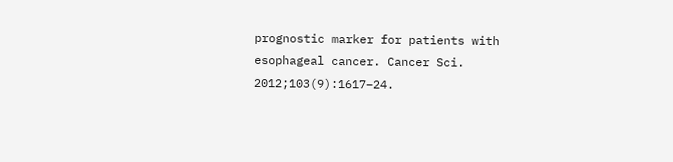prognostic marker for patients with esophageal cancer. Cancer Sci. 2012;103(9):1617–24.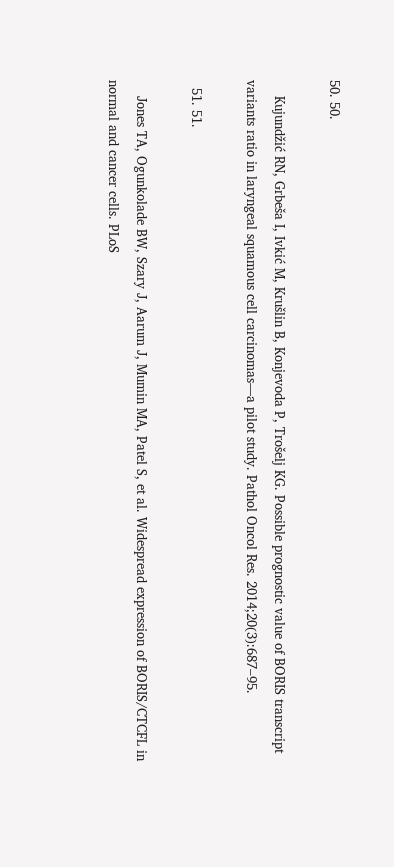50. 50.

    Kujundžić RN, Grbeša I, Ivkić M, Krušlin B, Konjevoda P, Trošelj KG. Possible prognostic value of BORIS transcript variants ratio in laryngeal squamous cell carcinomas—a pilot study. Pathol Oncol Res. 2014;20(3):687–95.

  51. 51.

    Jones TA, Ogunkolade BW, Szary J, Aarum J, Mumin MA, Patel S, et al. Widespread expression of BORIS/CTCFL in normal and cancer cells. PLoS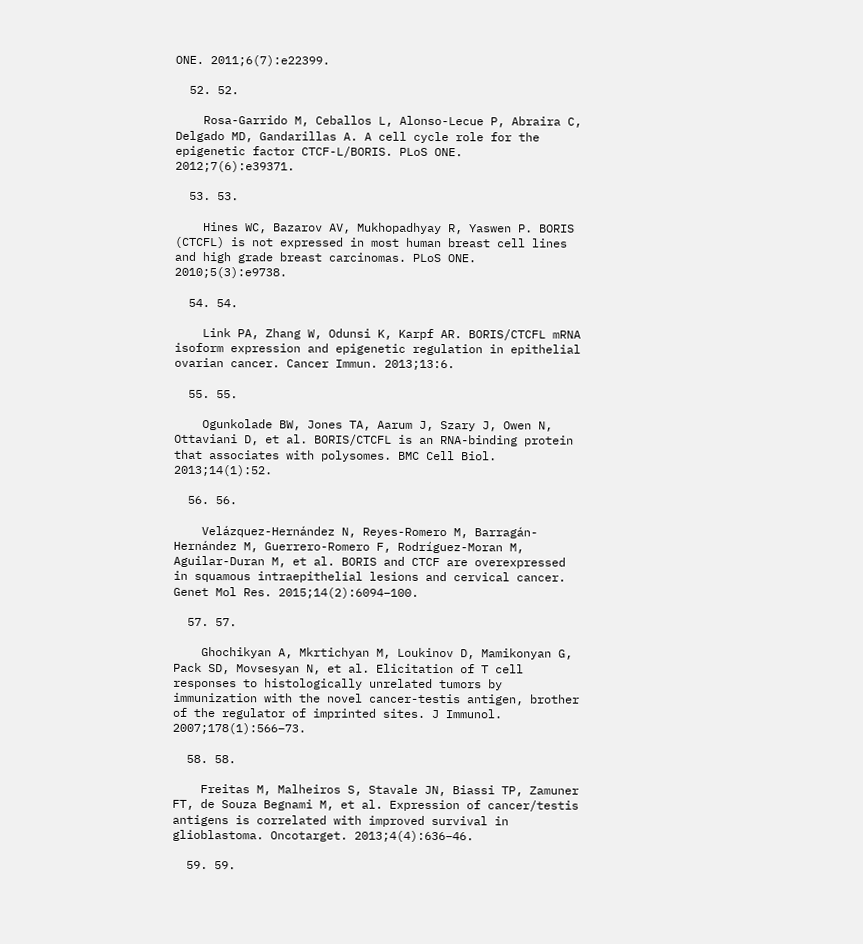ONE. 2011;6(7):e22399.

  52. 52.

    Rosa-Garrido M, Ceballos L, Alonso-Lecue P, Abraira C, Delgado MD, Gandarillas A. A cell cycle role for the epigenetic factor CTCF-L/BORIS. PLoS ONE. 2012;7(6):e39371.

  53. 53.

    Hines WC, Bazarov AV, Mukhopadhyay R, Yaswen P. BORIS (CTCFL) is not expressed in most human breast cell lines and high grade breast carcinomas. PLoS ONE. 2010;5(3):e9738.

  54. 54.

    Link PA, Zhang W, Odunsi K, Karpf AR. BORIS/CTCFL mRNA isoform expression and epigenetic regulation in epithelial ovarian cancer. Cancer Immun. 2013;13:6.

  55. 55.

    Ogunkolade BW, Jones TA, Aarum J, Szary J, Owen N, Ottaviani D, et al. BORIS/CTCFL is an RNA-binding protein that associates with polysomes. BMC Cell Biol. 2013;14(1):52.

  56. 56.

    Velázquez-Hernández N, Reyes-Romero M, Barragán-Hernández M, Guerrero-Romero F, Rodríguez-Moran M, Aguilar-Duran M, et al. BORIS and CTCF are overexpressed in squamous intraepithelial lesions and cervical cancer. Genet Mol Res. 2015;14(2):6094–100.

  57. 57.

    Ghochikyan A, Mkrtichyan M, Loukinov D, Mamikonyan G, Pack SD, Movsesyan N, et al. Elicitation of T cell responses to histologically unrelated tumors by immunization with the novel cancer-testis antigen, brother of the regulator of imprinted sites. J Immunol. 2007;178(1):566–73.

  58. 58.

    Freitas M, Malheiros S, Stavale JN, Biassi TP, Zamuner FT, de Souza Begnami M, et al. Expression of cancer/testis antigens is correlated with improved survival in glioblastoma. Oncotarget. 2013;4(4):636–46.

  59. 59.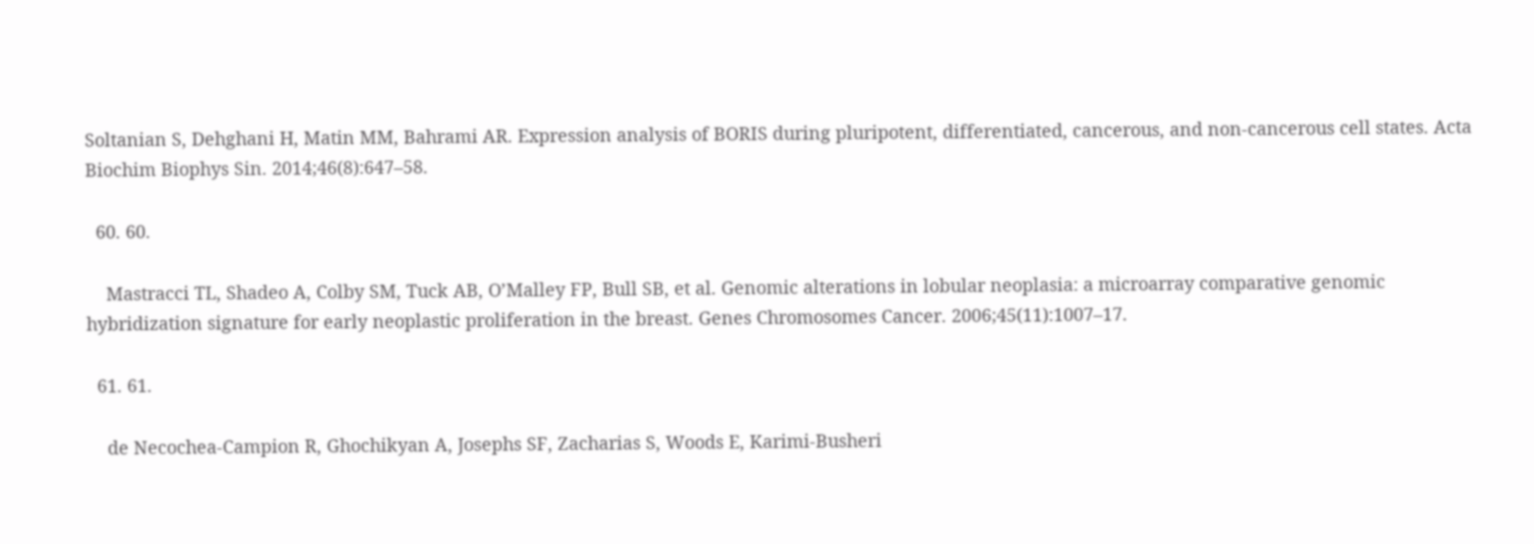Soltanian S, Dehghani H, Matin MM, Bahrami AR. Expression analysis of BORIS during pluripotent, differentiated, cancerous, and non-cancerous cell states. Acta Biochim Biophys Sin. 2014;46(8):647–58.

  60. 60.

    Mastracci TL, Shadeo A, Colby SM, Tuck AB, O’Malley FP, Bull SB, et al. Genomic alterations in lobular neoplasia: a microarray comparative genomic hybridization signature for early neoplastic proliferation in the breast. Genes Chromosomes Cancer. 2006;45(11):1007–17.

  61. 61.

    de Necochea-Campion R, Ghochikyan A, Josephs SF, Zacharias S, Woods E, Karimi-Busheri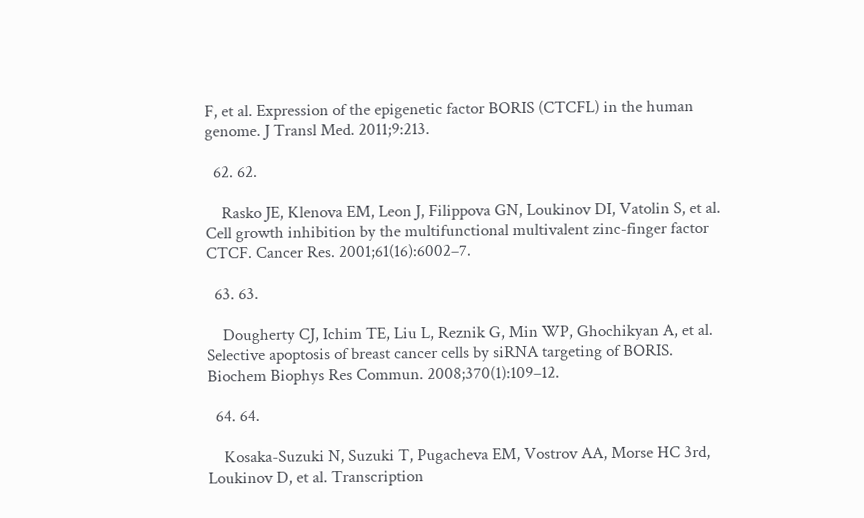F, et al. Expression of the epigenetic factor BORIS (CTCFL) in the human genome. J Transl Med. 2011;9:213.

  62. 62.

    Rasko JE, Klenova EM, Leon J, Filippova GN, Loukinov DI, Vatolin S, et al. Cell growth inhibition by the multifunctional multivalent zinc-finger factor CTCF. Cancer Res. 2001;61(16):6002–7.

  63. 63.

    Dougherty CJ, Ichim TE, Liu L, Reznik G, Min WP, Ghochikyan A, et al. Selective apoptosis of breast cancer cells by siRNA targeting of BORIS. Biochem Biophys Res Commun. 2008;370(1):109–12.

  64. 64.

    Kosaka-Suzuki N, Suzuki T, Pugacheva EM, Vostrov AA, Morse HC 3rd, Loukinov D, et al. Transcription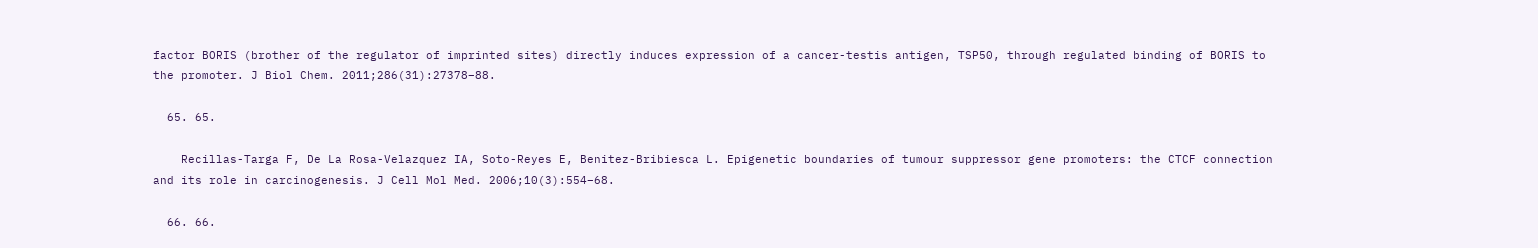factor BORIS (brother of the regulator of imprinted sites) directly induces expression of a cancer-testis antigen, TSP50, through regulated binding of BORIS to the promoter. J Biol Chem. 2011;286(31):27378–88.

  65. 65.

    Recillas-Targa F, De La Rosa-Velazquez IA, Soto-Reyes E, Benitez-Bribiesca L. Epigenetic boundaries of tumour suppressor gene promoters: the CTCF connection and its role in carcinogenesis. J Cell Mol Med. 2006;10(3):554–68.

  66. 66.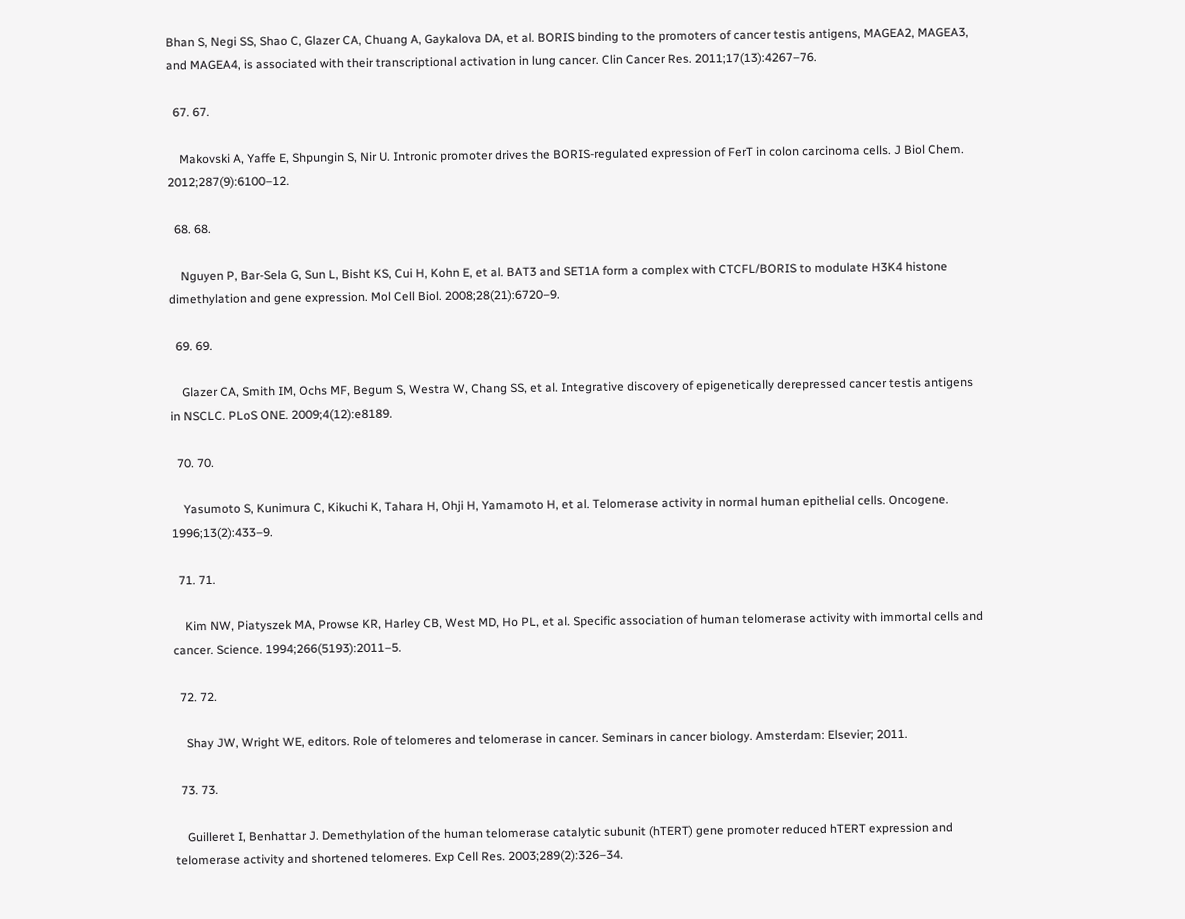Bhan S, Negi SS, Shao C, Glazer CA, Chuang A, Gaykalova DA, et al. BORIS binding to the promoters of cancer testis antigens, MAGEA2, MAGEA3, and MAGEA4, is associated with their transcriptional activation in lung cancer. Clin Cancer Res. 2011;17(13):4267–76.

  67. 67.

    Makovski A, Yaffe E, Shpungin S, Nir U. Intronic promoter drives the BORIS-regulated expression of FerT in colon carcinoma cells. J Biol Chem. 2012;287(9):6100–12.

  68. 68.

    Nguyen P, Bar-Sela G, Sun L, Bisht KS, Cui H, Kohn E, et al. BAT3 and SET1A form a complex with CTCFL/BORIS to modulate H3K4 histone dimethylation and gene expression. Mol Cell Biol. 2008;28(21):6720–9.

  69. 69.

    Glazer CA, Smith IM, Ochs MF, Begum S, Westra W, Chang SS, et al. Integrative discovery of epigenetically derepressed cancer testis antigens in NSCLC. PLoS ONE. 2009;4(12):e8189.

  70. 70.

    Yasumoto S, Kunimura C, Kikuchi K, Tahara H, Ohji H, Yamamoto H, et al. Telomerase activity in normal human epithelial cells. Oncogene. 1996;13(2):433–9.

  71. 71.

    Kim NW, Piatyszek MA, Prowse KR, Harley CB, West MD, Ho PL, et al. Specific association of human telomerase activity with immortal cells and cancer. Science. 1994;266(5193):2011–5.

  72. 72.

    Shay JW, Wright WE, editors. Role of telomeres and telomerase in cancer. Seminars in cancer biology. Amsterdam: Elsevier; 2011.

  73. 73.

    Guilleret I, Benhattar J. Demethylation of the human telomerase catalytic subunit (hTERT) gene promoter reduced hTERT expression and telomerase activity and shortened telomeres. Exp Cell Res. 2003;289(2):326–34.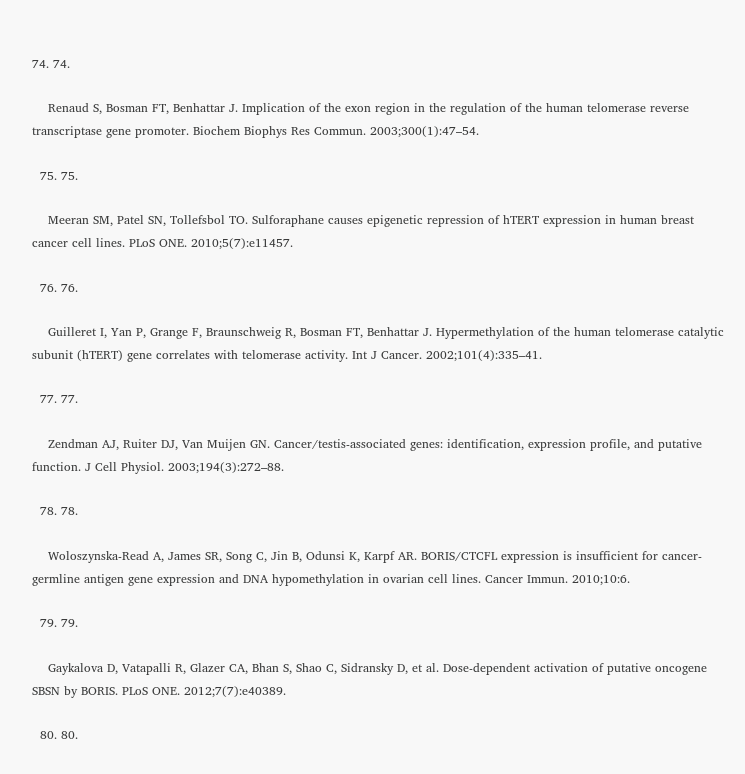74. 74.

    Renaud S, Bosman FT, Benhattar J. Implication of the exon region in the regulation of the human telomerase reverse transcriptase gene promoter. Biochem Biophys Res Commun. 2003;300(1):47–54.

  75. 75.

    Meeran SM, Patel SN, Tollefsbol TO. Sulforaphane causes epigenetic repression of hTERT expression in human breast cancer cell lines. PLoS ONE. 2010;5(7):e11457.

  76. 76.

    Guilleret I, Yan P, Grange F, Braunschweig R, Bosman FT, Benhattar J. Hypermethylation of the human telomerase catalytic subunit (hTERT) gene correlates with telomerase activity. Int J Cancer. 2002;101(4):335–41.

  77. 77.

    Zendman AJ, Ruiter DJ, Van Muijen GN. Cancer/testis-associated genes: identification, expression profile, and putative function. J Cell Physiol. 2003;194(3):272–88.

  78. 78.

    Woloszynska-Read A, James SR, Song C, Jin B, Odunsi K, Karpf AR. BORIS/CTCFL expression is insufficient for cancer-germline antigen gene expression and DNA hypomethylation in ovarian cell lines. Cancer Immun. 2010;10:6.

  79. 79.

    Gaykalova D, Vatapalli R, Glazer CA, Bhan S, Shao C, Sidransky D, et al. Dose-dependent activation of putative oncogene SBSN by BORIS. PLoS ONE. 2012;7(7):e40389.

  80. 80.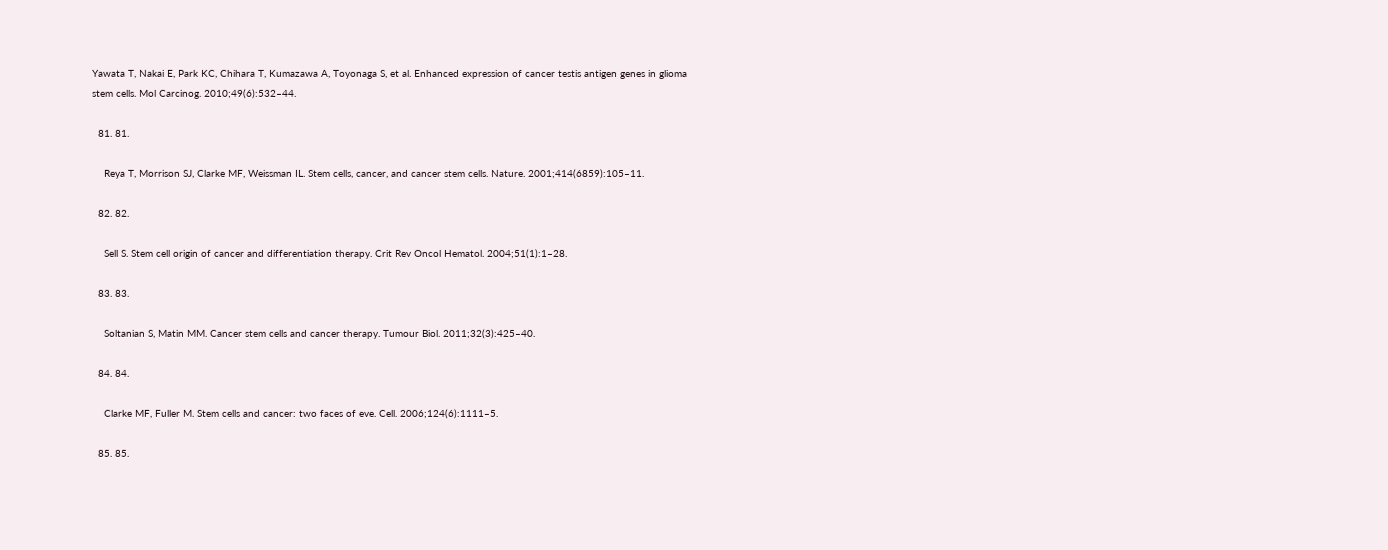Yawata T, Nakai E, Park KC, Chihara T, Kumazawa A, Toyonaga S, et al. Enhanced expression of cancer testis antigen genes in glioma stem cells. Mol Carcinog. 2010;49(6):532–44.

  81. 81.

    Reya T, Morrison SJ, Clarke MF, Weissman IL. Stem cells, cancer, and cancer stem cells. Nature. 2001;414(6859):105–11.

  82. 82.

    Sell S. Stem cell origin of cancer and differentiation therapy. Crit Rev Oncol Hematol. 2004;51(1):1–28.

  83. 83.

    Soltanian S, Matin MM. Cancer stem cells and cancer therapy. Tumour Biol. 2011;32(3):425–40.

  84. 84.

    Clarke MF, Fuller M. Stem cells and cancer: two faces of eve. Cell. 2006;124(6):1111–5.

  85. 85.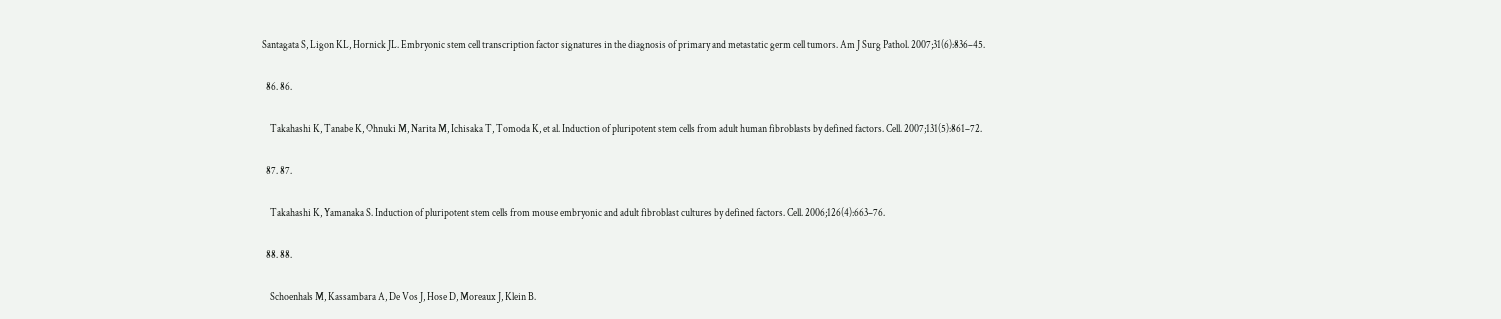Santagata S, Ligon KL, Hornick JL. Embryonic stem cell transcription factor signatures in the diagnosis of primary and metastatic germ cell tumors. Am J Surg Pathol. 2007;31(6):836–45.

  86. 86.

    Takahashi K, Tanabe K, Ohnuki M, Narita M, Ichisaka T, Tomoda K, et al. Induction of pluripotent stem cells from adult human fibroblasts by defined factors. Cell. 2007;131(5):861–72.

  87. 87.

    Takahashi K, Yamanaka S. Induction of pluripotent stem cells from mouse embryonic and adult fibroblast cultures by defined factors. Cell. 2006;126(4):663–76.

  88. 88.

    Schoenhals M, Kassambara A, De Vos J, Hose D, Moreaux J, Klein B.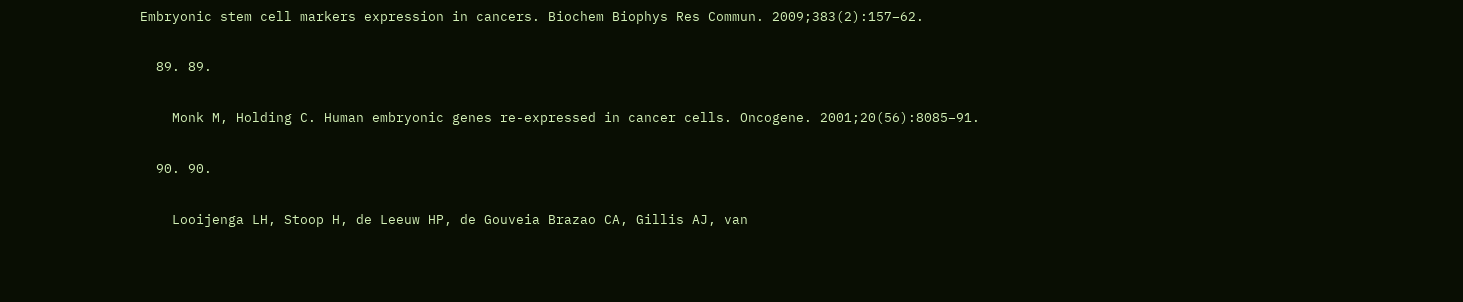Embryonic stem cell markers expression in cancers. Biochem Biophys Res Commun. 2009;383(2):157–62.

  89. 89.

    Monk M, Holding C. Human embryonic genes re-expressed in cancer cells. Oncogene. 2001;20(56):8085–91.

  90. 90.

    Looijenga LH, Stoop H, de Leeuw HP, de Gouveia Brazao CA, Gillis AJ, van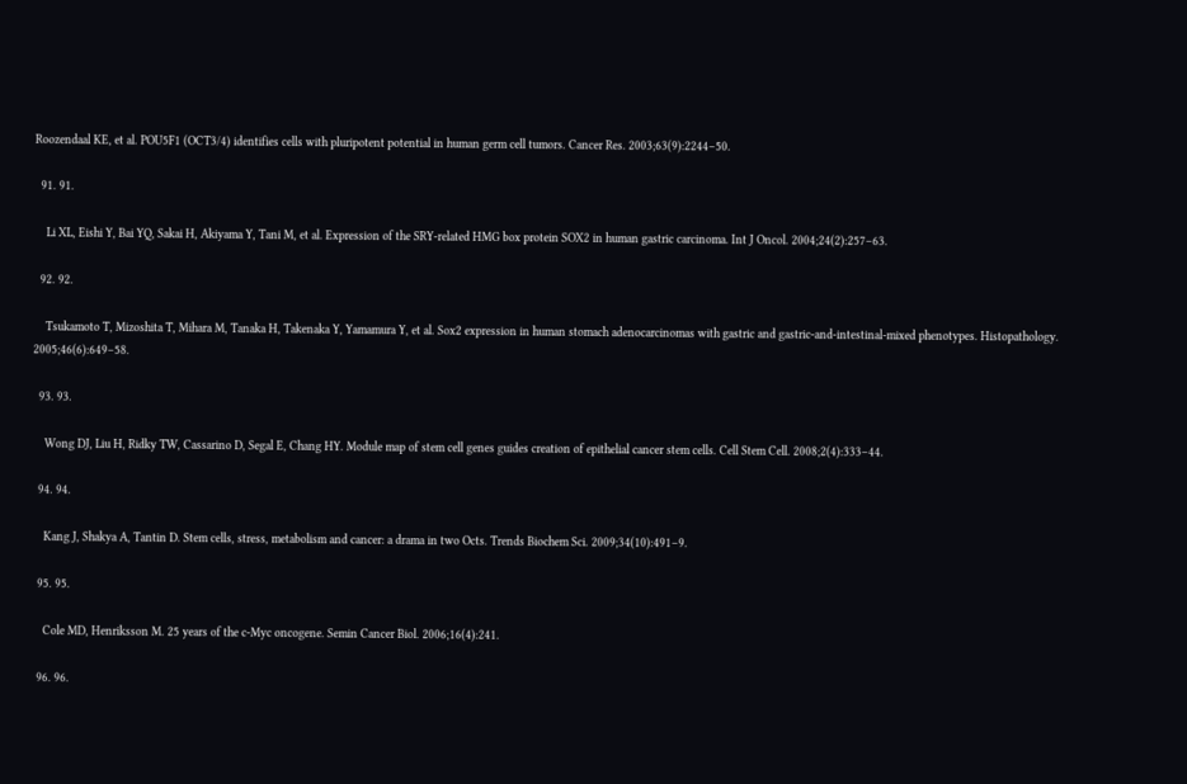Roozendaal KE, et al. POU5F1 (OCT3/4) identifies cells with pluripotent potential in human germ cell tumors. Cancer Res. 2003;63(9):2244–50.

  91. 91.

    Li XL, Eishi Y, Bai YQ, Sakai H, Akiyama Y, Tani M, et al. Expression of the SRY-related HMG box protein SOX2 in human gastric carcinoma. Int J Oncol. 2004;24(2):257–63.

  92. 92.

    Tsukamoto T, Mizoshita T, Mihara M, Tanaka H, Takenaka Y, Yamamura Y, et al. Sox2 expression in human stomach adenocarcinomas with gastric and gastric-and-intestinal-mixed phenotypes. Histopathology. 2005;46(6):649–58.

  93. 93.

    Wong DJ, Liu H, Ridky TW, Cassarino D, Segal E, Chang HY. Module map of stem cell genes guides creation of epithelial cancer stem cells. Cell Stem Cell. 2008;2(4):333–44.

  94. 94.

    Kang J, Shakya A, Tantin D. Stem cells, stress, metabolism and cancer: a drama in two Octs. Trends Biochem Sci. 2009;34(10):491–9.

  95. 95.

    Cole MD, Henriksson M. 25 years of the c-Myc oncogene. Semin Cancer Biol. 2006;16(4):241.

  96. 96.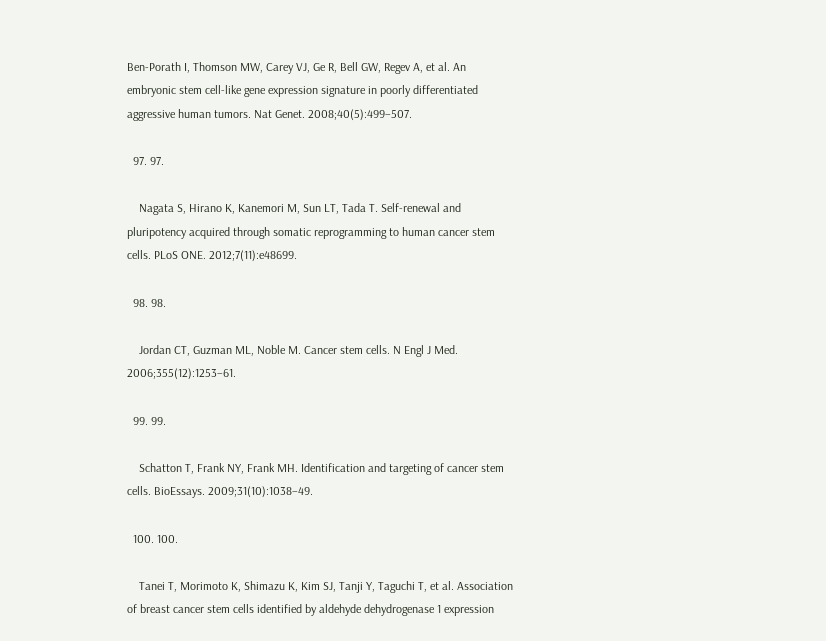Ben-Porath I, Thomson MW, Carey VJ, Ge R, Bell GW, Regev A, et al. An embryonic stem cell-like gene expression signature in poorly differentiated aggressive human tumors. Nat Genet. 2008;40(5):499–507.

  97. 97.

    Nagata S, Hirano K, Kanemori M, Sun LT, Tada T. Self-renewal and pluripotency acquired through somatic reprogramming to human cancer stem cells. PLoS ONE. 2012;7(11):e48699.

  98. 98.

    Jordan CT, Guzman ML, Noble M. Cancer stem cells. N Engl J Med. 2006;355(12):1253–61.

  99. 99.

    Schatton T, Frank NY, Frank MH. Identification and targeting of cancer stem cells. BioEssays. 2009;31(10):1038–49.

  100. 100.

    Tanei T, Morimoto K, Shimazu K, Kim SJ, Tanji Y, Taguchi T, et al. Association of breast cancer stem cells identified by aldehyde dehydrogenase 1 expression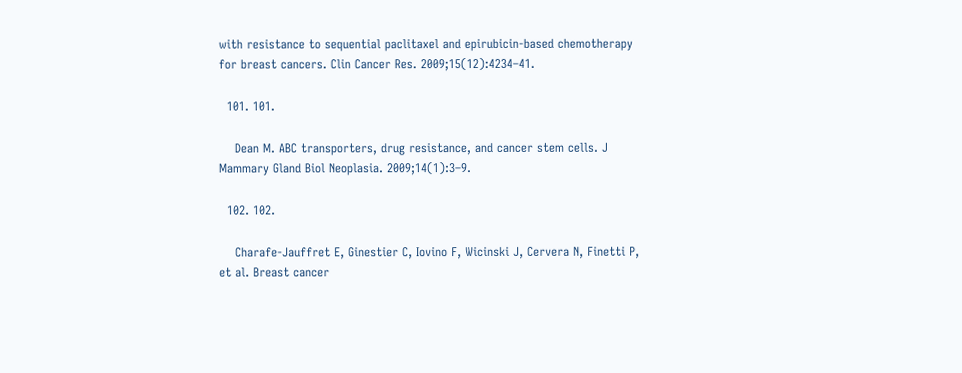with resistance to sequential paclitaxel and epirubicin-based chemotherapy for breast cancers. Clin Cancer Res. 2009;15(12):4234–41.

  101. 101.

    Dean M. ABC transporters, drug resistance, and cancer stem cells. J Mammary Gland Biol Neoplasia. 2009;14(1):3–9.

  102. 102.

    Charafe-Jauffret E, Ginestier C, Iovino F, Wicinski J, Cervera N, Finetti P, et al. Breast cancer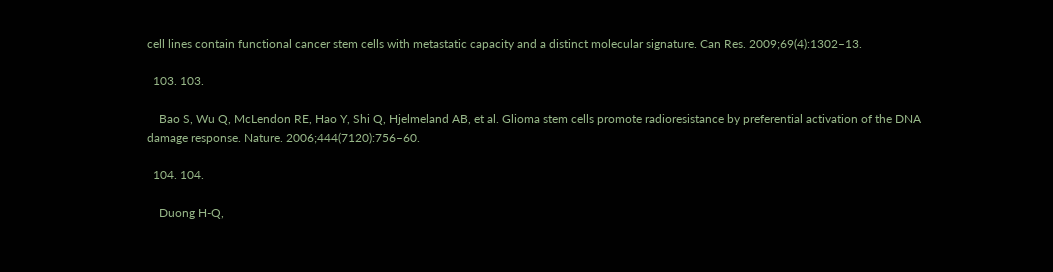cell lines contain functional cancer stem cells with metastatic capacity and a distinct molecular signature. Can Res. 2009;69(4):1302–13.

  103. 103.

    Bao S, Wu Q, McLendon RE, Hao Y, Shi Q, Hjelmeland AB, et al. Glioma stem cells promote radioresistance by preferential activation of the DNA damage response. Nature. 2006;444(7120):756–60.

  104. 104.

    Duong H-Q,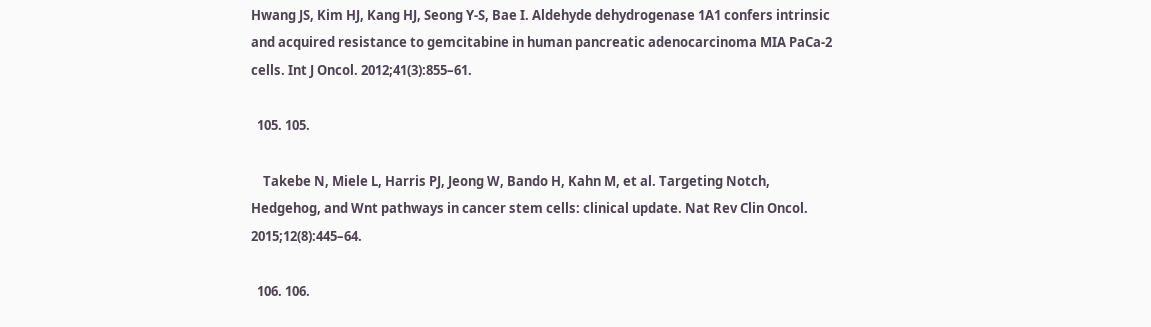Hwang JS, Kim HJ, Kang HJ, Seong Y-S, Bae I. Aldehyde dehydrogenase 1A1 confers intrinsic and acquired resistance to gemcitabine in human pancreatic adenocarcinoma MIA PaCa-2 cells. Int J Oncol. 2012;41(3):855–61.

  105. 105.

    Takebe N, Miele L, Harris PJ, Jeong W, Bando H, Kahn M, et al. Targeting Notch, Hedgehog, and Wnt pathways in cancer stem cells: clinical update. Nat Rev Clin Oncol. 2015;12(8):445–64.

  106. 106.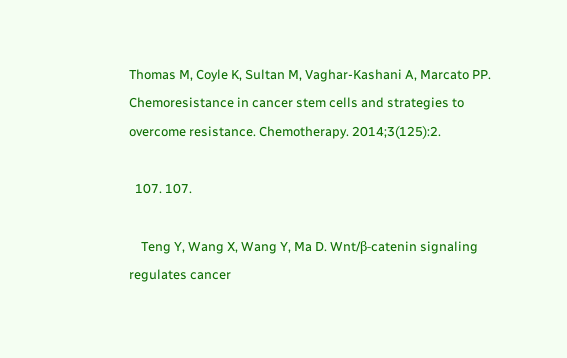Thomas M, Coyle K, Sultan M, Vaghar-Kashani A, Marcato PP. Chemoresistance in cancer stem cells and strategies to overcome resistance. Chemotherapy. 2014;3(125):2.

  107. 107.

    Teng Y, Wang X, Wang Y, Ma D. Wnt/β-catenin signaling regulates cancer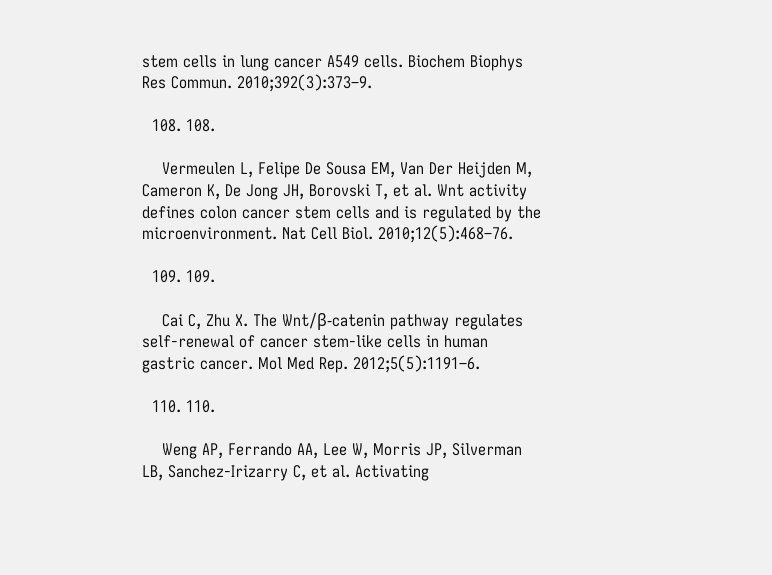stem cells in lung cancer A549 cells. Biochem Biophys Res Commun. 2010;392(3):373–9.

  108. 108.

    Vermeulen L, Felipe De Sousa EM, Van Der Heijden M, Cameron K, De Jong JH, Borovski T, et al. Wnt activity defines colon cancer stem cells and is regulated by the microenvironment. Nat Cell Biol. 2010;12(5):468–76.

  109. 109.

    Cai C, Zhu X. The Wnt/β-catenin pathway regulates self-renewal of cancer stem-like cells in human gastric cancer. Mol Med Rep. 2012;5(5):1191–6.

  110. 110.

    Weng AP, Ferrando AA, Lee W, Morris JP, Silverman LB, Sanchez-Irizarry C, et al. Activating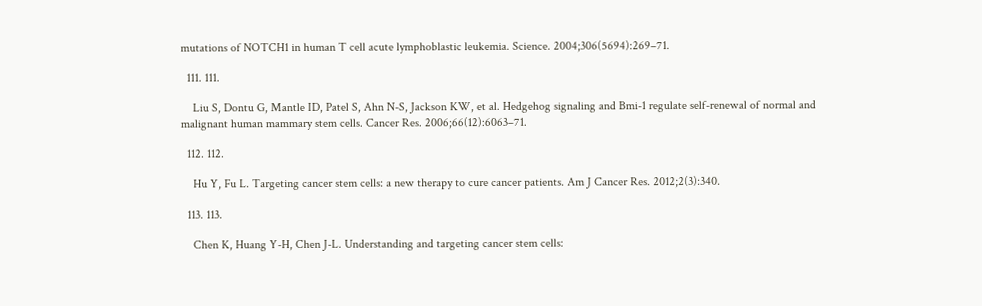mutations of NOTCH1 in human T cell acute lymphoblastic leukemia. Science. 2004;306(5694):269–71.

  111. 111.

    Liu S, Dontu G, Mantle ID, Patel S, Ahn N-S, Jackson KW, et al. Hedgehog signaling and Bmi-1 regulate self-renewal of normal and malignant human mammary stem cells. Cancer Res. 2006;66(12):6063–71.

  112. 112.

    Hu Y, Fu L. Targeting cancer stem cells: a new therapy to cure cancer patients. Am J Cancer Res. 2012;2(3):340.

  113. 113.

    Chen K, Huang Y-H, Chen J-L. Understanding and targeting cancer stem cells: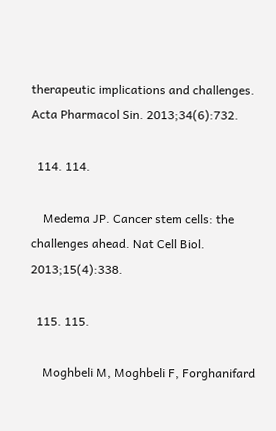therapeutic implications and challenges. Acta Pharmacol Sin. 2013;34(6):732.

  114. 114.

    Medema JP. Cancer stem cells: the challenges ahead. Nat Cell Biol. 2013;15(4):338.

  115. 115.

    Moghbeli M, Moghbeli F, Forghanifard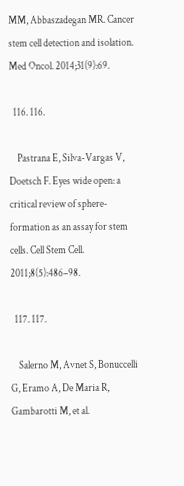MM, Abbaszadegan MR. Cancer stem cell detection and isolation. Med Oncol. 2014;31(9):69.

  116. 116.

    Pastrana E, Silva-Vargas V, Doetsch F. Eyes wide open: a critical review of sphere-formation as an assay for stem cells. Cell Stem Cell. 2011;8(5):486–98.

  117. 117.

    Salerno M, Avnet S, Bonuccelli G, Eramo A, De Maria R, Gambarotti M, et al.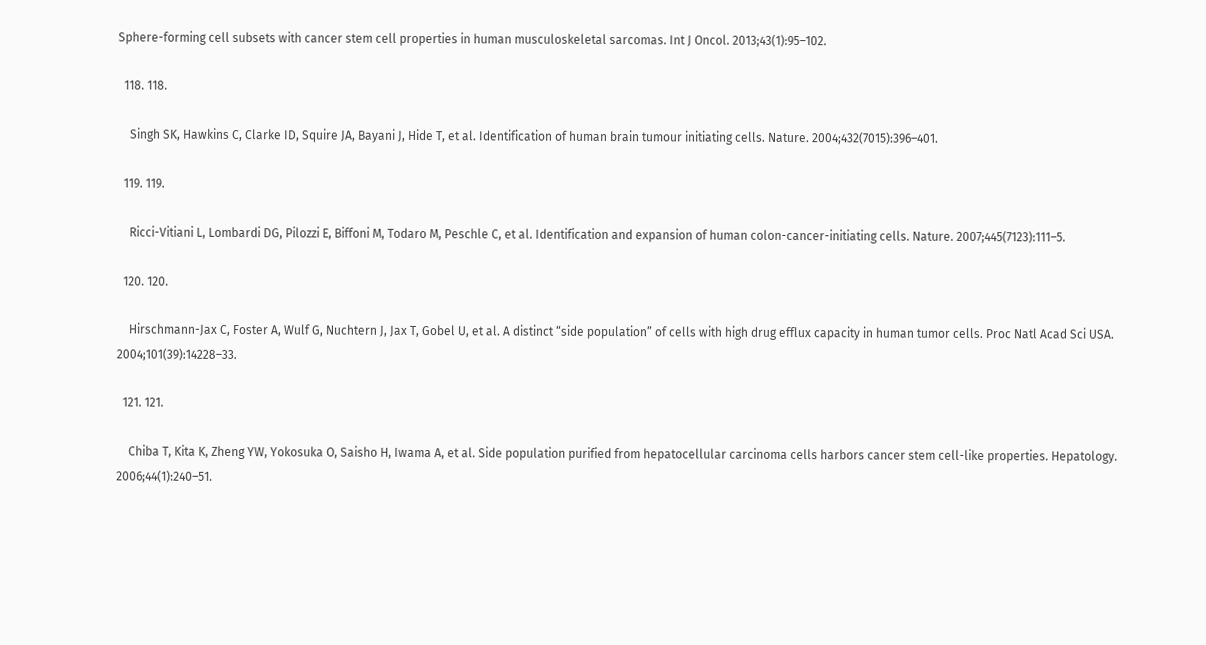Sphere-forming cell subsets with cancer stem cell properties in human musculoskeletal sarcomas. Int J Oncol. 2013;43(1):95–102.

  118. 118.

    Singh SK, Hawkins C, Clarke ID, Squire JA, Bayani J, Hide T, et al. Identification of human brain tumour initiating cells. Nature. 2004;432(7015):396–401.

  119. 119.

    Ricci-Vitiani L, Lombardi DG, Pilozzi E, Biffoni M, Todaro M, Peschle C, et al. Identification and expansion of human colon-cancer-initiating cells. Nature. 2007;445(7123):111–5.

  120. 120.

    Hirschmann-Jax C, Foster A, Wulf G, Nuchtern J, Jax T, Gobel U, et al. A distinct “side population” of cells with high drug efflux capacity in human tumor cells. Proc Natl Acad Sci USA. 2004;101(39):14228–33.

  121. 121.

    Chiba T, Kita K, Zheng YW, Yokosuka O, Saisho H, Iwama A, et al. Side population purified from hepatocellular carcinoma cells harbors cancer stem cell-like properties. Hepatology. 2006;44(1):240–51.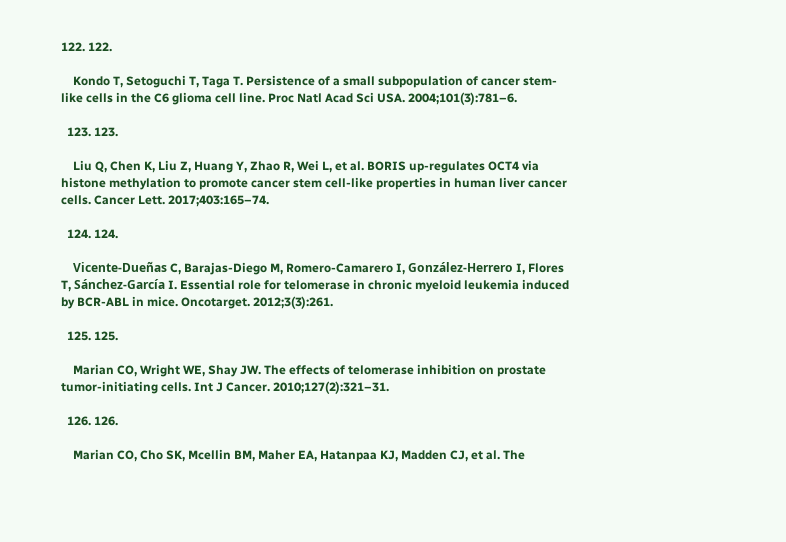122. 122.

    Kondo T, Setoguchi T, Taga T. Persistence of a small subpopulation of cancer stem-like cells in the C6 glioma cell line. Proc Natl Acad Sci USA. 2004;101(3):781–6.

  123. 123.

    Liu Q, Chen K, Liu Z, Huang Y, Zhao R, Wei L, et al. BORIS up-regulates OCT4 via histone methylation to promote cancer stem cell-like properties in human liver cancer cells. Cancer Lett. 2017;403:165–74.

  124. 124.

    Vicente-Dueñas C, Barajas-Diego M, Romero-Camarero I, González-Herrero I, Flores T, Sánchez-García I. Essential role for telomerase in chronic myeloid leukemia induced by BCR-ABL in mice. Oncotarget. 2012;3(3):261.

  125. 125.

    Marian CO, Wright WE, Shay JW. The effects of telomerase inhibition on prostate tumor-initiating cells. Int J Cancer. 2010;127(2):321–31.

  126. 126.

    Marian CO, Cho SK, Mcellin BM, Maher EA, Hatanpaa KJ, Madden CJ, et al. The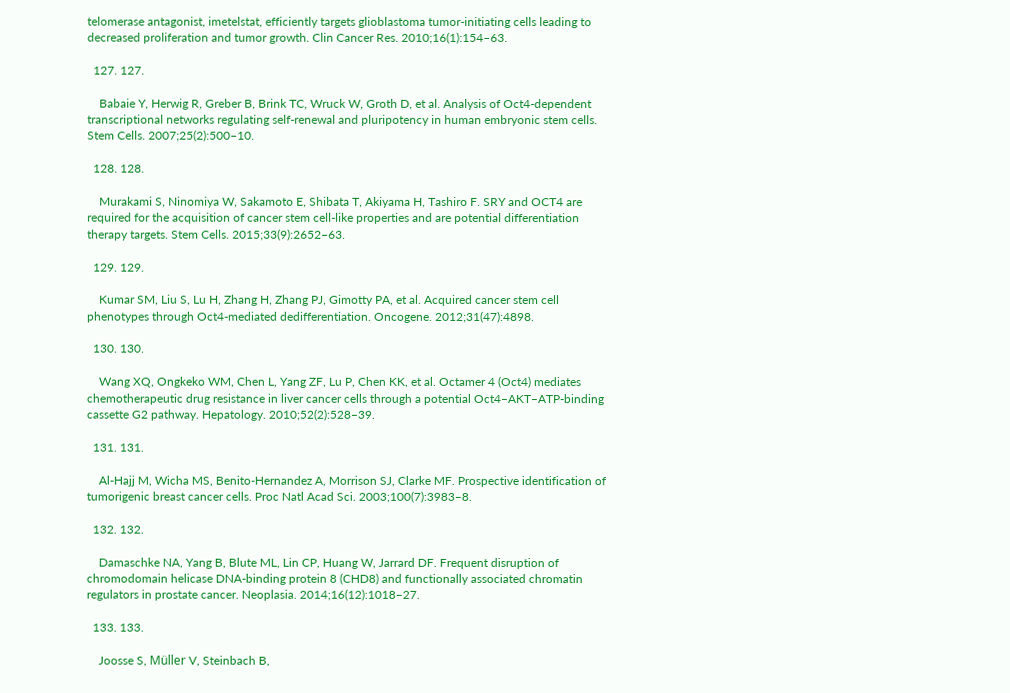telomerase antagonist, imetelstat, efficiently targets glioblastoma tumor-initiating cells leading to decreased proliferation and tumor growth. Clin Cancer Res. 2010;16(1):154–63.

  127. 127.

    Babaie Y, Herwig R, Greber B, Brink TC, Wruck W, Groth D, et al. Analysis of Oct4-dependent transcriptional networks regulating self-renewal and pluripotency in human embryonic stem cells. Stem Cells. 2007;25(2):500–10.

  128. 128.

    Murakami S, Ninomiya W, Sakamoto E, Shibata T, Akiyama H, Tashiro F. SRY and OCT4 are required for the acquisition of cancer stem cell-like properties and are potential differentiation therapy targets. Stem Cells. 2015;33(9):2652–63.

  129. 129.

    Kumar SM, Liu S, Lu H, Zhang H, Zhang PJ, Gimotty PA, et al. Acquired cancer stem cell phenotypes through Oct4-mediated dedifferentiation. Oncogene. 2012;31(47):4898.

  130. 130.

    Wang XQ, Ongkeko WM, Chen L, Yang ZF, Lu P, Chen KK, et al. Octamer 4 (Oct4) mediates chemotherapeutic drug resistance in liver cancer cells through a potential Oct4–AKT–ATP-binding cassette G2 pathway. Hepatology. 2010;52(2):528–39.

  131. 131.

    Al-Hajj M, Wicha MS, Benito-Hernandez A, Morrison SJ, Clarke MF. Prospective identification of tumorigenic breast cancer cells. Proc Natl Acad Sci. 2003;100(7):3983–8.

  132. 132.

    Damaschke NA, Yang B, Blute ML, Lin CP, Huang W, Jarrard DF. Frequent disruption of chromodomain helicase DNA-binding protein 8 (CHD8) and functionally associated chromatin regulators in prostate cancer. Neoplasia. 2014;16(12):1018–27.

  133. 133.

    Joosse S, Müller V, Steinbach B,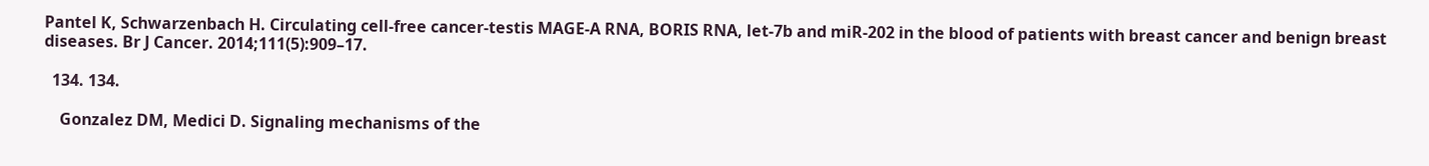Pantel K, Schwarzenbach H. Circulating cell-free cancer-testis MAGE-A RNA, BORIS RNA, let-7b and miR-202 in the blood of patients with breast cancer and benign breast diseases. Br J Cancer. 2014;111(5):909–17.

  134. 134.

    Gonzalez DM, Medici D. Signaling mechanisms of the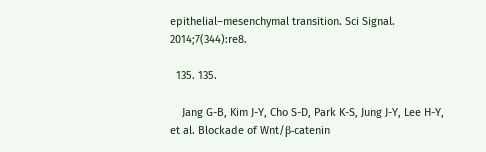epithelial–mesenchymal transition. Sci Signal. 2014;7(344):re8.

  135. 135.

    Jang G-B, Kim J-Y, Cho S-D, Park K-S, Jung J-Y, Lee H-Y, et al. Blockade of Wnt/β-catenin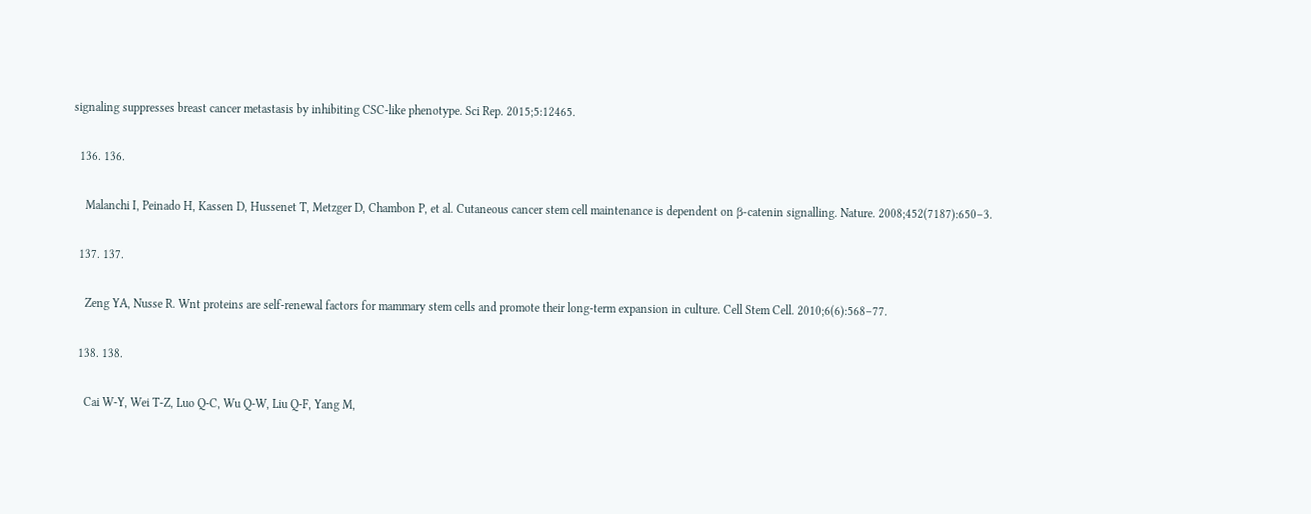signaling suppresses breast cancer metastasis by inhibiting CSC-like phenotype. Sci Rep. 2015;5:12465.

  136. 136.

    Malanchi I, Peinado H, Kassen D, Hussenet T, Metzger D, Chambon P, et al. Cutaneous cancer stem cell maintenance is dependent on β-catenin signalling. Nature. 2008;452(7187):650–3.

  137. 137.

    Zeng YA, Nusse R. Wnt proteins are self-renewal factors for mammary stem cells and promote their long-term expansion in culture. Cell Stem Cell. 2010;6(6):568–77.

  138. 138.

    Cai W-Y, Wei T-Z, Luo Q-C, Wu Q-W, Liu Q-F, Yang M,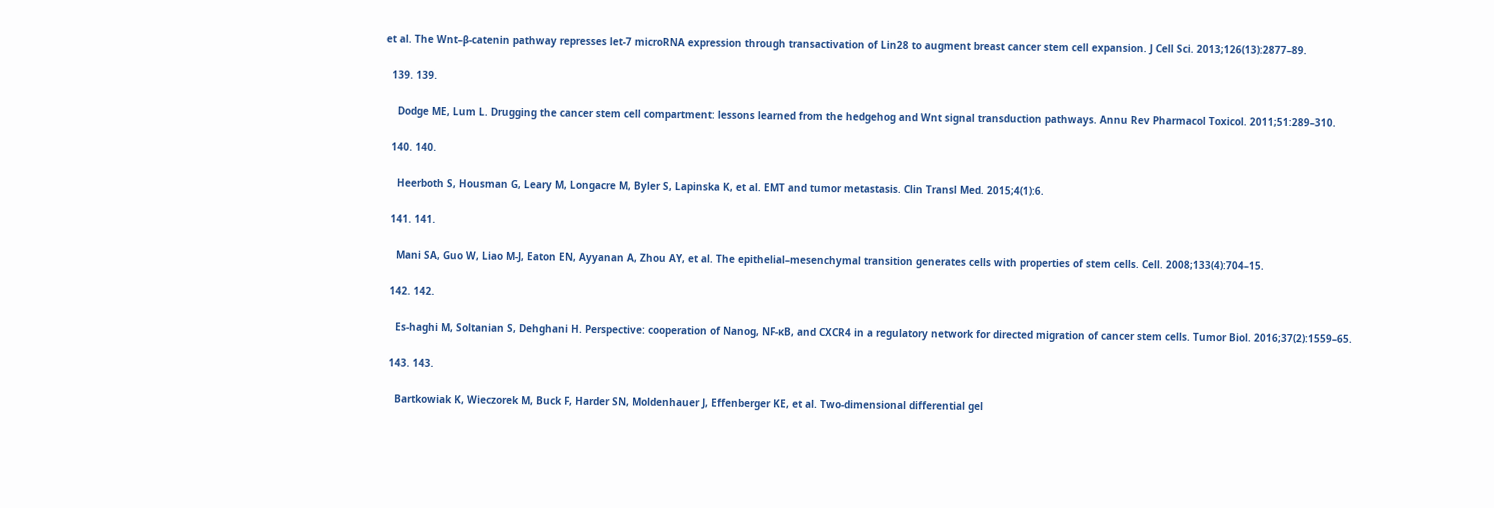et al. The Wnt–β-catenin pathway represses let-7 microRNA expression through transactivation of Lin28 to augment breast cancer stem cell expansion. J Cell Sci. 2013;126(13):2877–89.

  139. 139.

    Dodge ME, Lum L. Drugging the cancer stem cell compartment: lessons learned from the hedgehog and Wnt signal transduction pathways. Annu Rev Pharmacol Toxicol. 2011;51:289–310.

  140. 140.

    Heerboth S, Housman G, Leary M, Longacre M, Byler S, Lapinska K, et al. EMT and tumor metastasis. Clin Transl Med. 2015;4(1):6.

  141. 141.

    Mani SA, Guo W, Liao M-J, Eaton EN, Ayyanan A, Zhou AY, et al. The epithelial–mesenchymal transition generates cells with properties of stem cells. Cell. 2008;133(4):704–15.

  142. 142.

    Es-haghi M, Soltanian S, Dehghani H. Perspective: cooperation of Nanog, NF-κΒ, and CXCR4 in a regulatory network for directed migration of cancer stem cells. Tumor Biol. 2016;37(2):1559–65.

  143. 143.

    Bartkowiak K, Wieczorek M, Buck F, Harder SN, Moldenhauer J, Effenberger KE, et al. Two-dimensional differential gel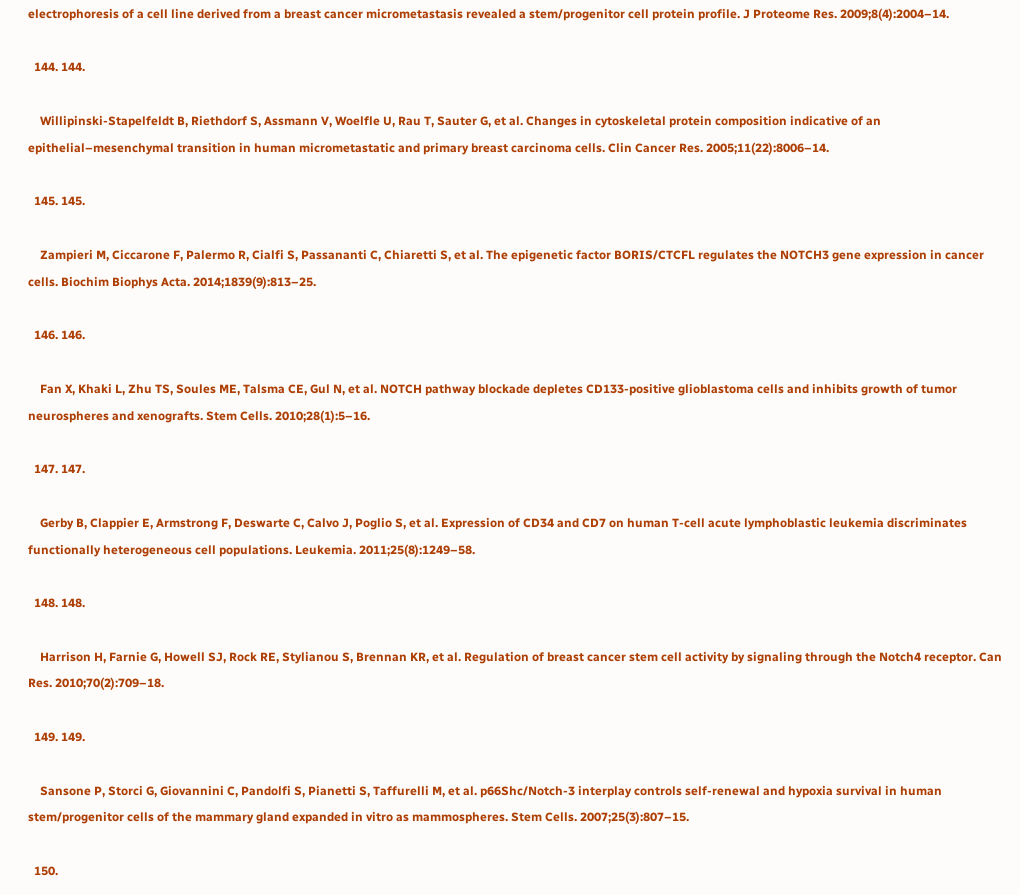electrophoresis of a cell line derived from a breast cancer micrometastasis revealed a stem/progenitor cell protein profile. J Proteome Res. 2009;8(4):2004–14.

  144. 144.

    Willipinski-Stapelfeldt B, Riethdorf S, Assmann V, Woelfle U, Rau T, Sauter G, et al. Changes in cytoskeletal protein composition indicative of an epithelial–mesenchymal transition in human micrometastatic and primary breast carcinoma cells. Clin Cancer Res. 2005;11(22):8006–14.

  145. 145.

    Zampieri M, Ciccarone F, Palermo R, Cialfi S, Passananti C, Chiaretti S, et al. The epigenetic factor BORIS/CTCFL regulates the NOTCH3 gene expression in cancer cells. Biochim Biophys Acta. 2014;1839(9):813–25.

  146. 146.

    Fan X, Khaki L, Zhu TS, Soules ME, Talsma CE, Gul N, et al. NOTCH pathway blockade depletes CD133-positive glioblastoma cells and inhibits growth of tumor neurospheres and xenografts. Stem Cells. 2010;28(1):5–16.

  147. 147.

    Gerby B, Clappier E, Armstrong F, Deswarte C, Calvo J, Poglio S, et al. Expression of CD34 and CD7 on human T-cell acute lymphoblastic leukemia discriminates functionally heterogeneous cell populations. Leukemia. 2011;25(8):1249–58.

  148. 148.

    Harrison H, Farnie G, Howell SJ, Rock RE, Stylianou S, Brennan KR, et al. Regulation of breast cancer stem cell activity by signaling through the Notch4 receptor. Can Res. 2010;70(2):709–18.

  149. 149.

    Sansone P, Storci G, Giovannini C, Pandolfi S, Pianetti S, Taffurelli M, et al. p66Shc/Notch-3 interplay controls self-renewal and hypoxia survival in human stem/progenitor cells of the mammary gland expanded in vitro as mammospheres. Stem Cells. 2007;25(3):807–15.

  150.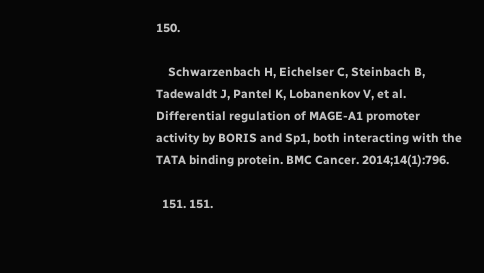150.

    Schwarzenbach H, Eichelser C, Steinbach B, Tadewaldt J, Pantel K, Lobanenkov V, et al. Differential regulation of MAGE-A1 promoter activity by BORIS and Sp1, both interacting with the TATA binding protein. BMC Cancer. 2014;14(1):796.

  151. 151.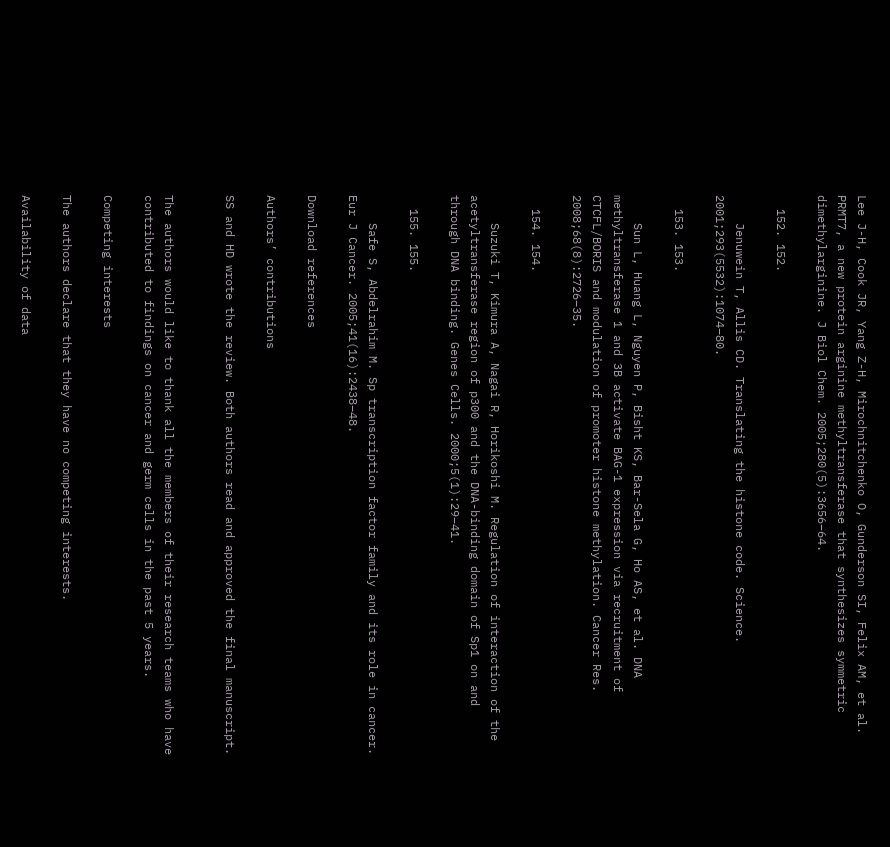Lee J-H, Cook JR, Yang Z-H, Mirochnitchenko O, Gunderson SI, Felix AM, et al. PRMT7, a new protein arginine methyltransferase that synthesizes symmetric dimethylarginine. J Biol Chem. 2005;280(5):3656–64.

  152. 152.

    Jenuwein T, Allis CD. Translating the histone code. Science. 2001;293(5532):1074–80.

  153. 153.

    Sun L, Huang L, Nguyen P, Bisht KS, Bar-Sela G, Ho AS, et al. DNA methyltransferase 1 and 3B activate BAG-1 expression via recruitment of CTCFL/BORIS and modulation of promoter histone methylation. Cancer Res. 2008;68(8):2726–35.

  154. 154.

    Suzuki T, Kimura A, Nagai R, Horikoshi M. Regulation of interaction of the acetyltransferase region of p300 and the DNA-binding domain of Sp1 on and through DNA binding. Genes Cells. 2000;5(1):29–41.

  155. 155.

    Safe S, Abdelrahim M. Sp transcription factor family and its role in cancer. Eur J Cancer. 2005;41(16):2438–48.

Download references

Authors’ contributions

SS and HD wrote the review. Both authors read and approved the final manuscript.


The authors would like to thank all the members of their research teams who have contributed to findings on cancer and germ cells in the past 5 years.

Competing interests

The authors declare that they have no competing interests.

Availability of data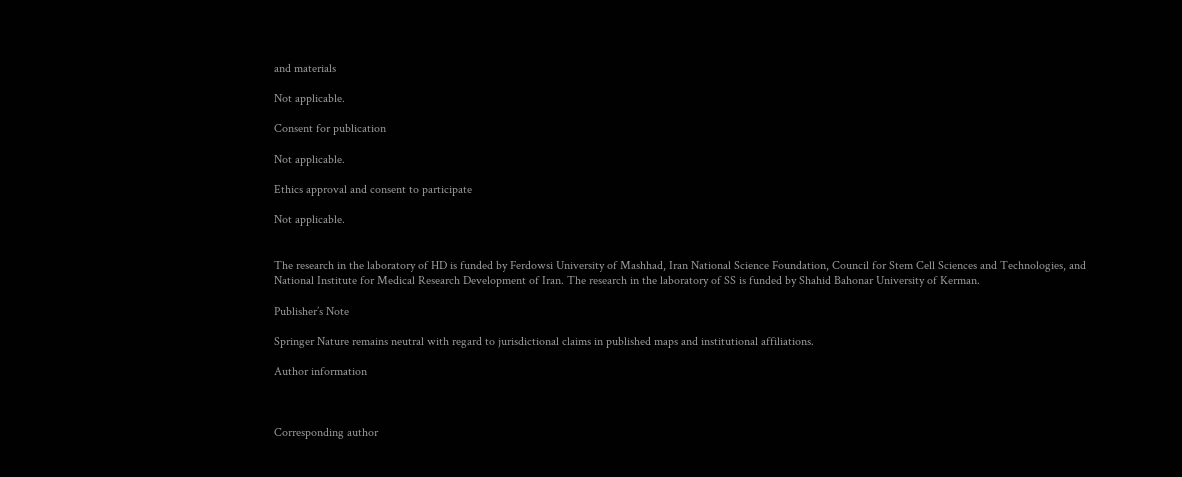and materials

Not applicable.

Consent for publication

Not applicable.

Ethics approval and consent to participate

Not applicable.


The research in the laboratory of HD is funded by Ferdowsi University of Mashhad, Iran National Science Foundation, Council for Stem Cell Sciences and Technologies, and National Institute for Medical Research Development of Iran. The research in the laboratory of SS is funded by Shahid Bahonar University of Kerman.

Publisher’s Note

Springer Nature remains neutral with regard to jurisdictional claims in published maps and institutional affiliations.

Author information



Corresponding author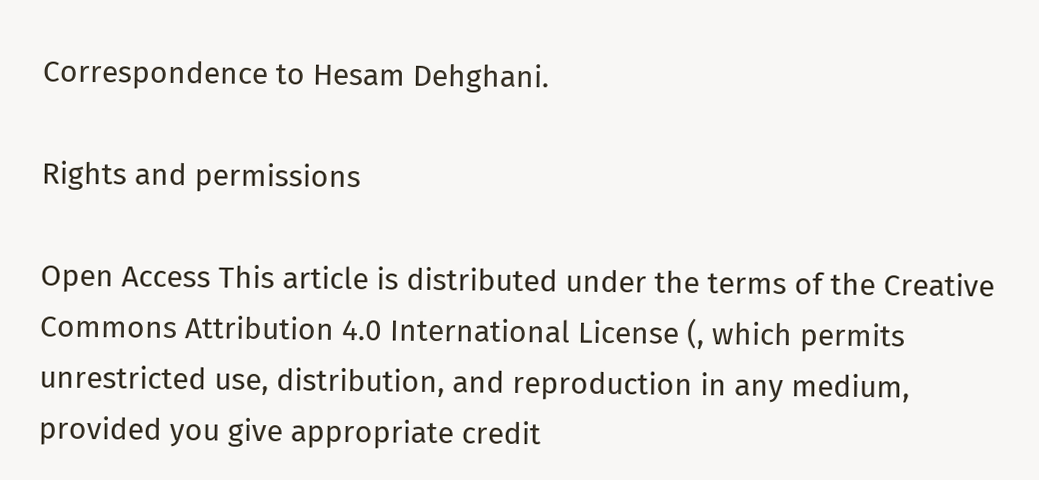Correspondence to Hesam Dehghani.

Rights and permissions

Open Access This article is distributed under the terms of the Creative Commons Attribution 4.0 International License (, which permits unrestricted use, distribution, and reproduction in any medium, provided you give appropriate credit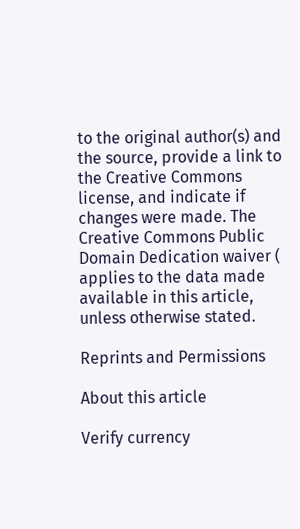to the original author(s) and the source, provide a link to the Creative Commons license, and indicate if changes were made. The Creative Commons Public Domain Dedication waiver ( applies to the data made available in this article, unless otherwise stated.

Reprints and Permissions

About this article

Verify currency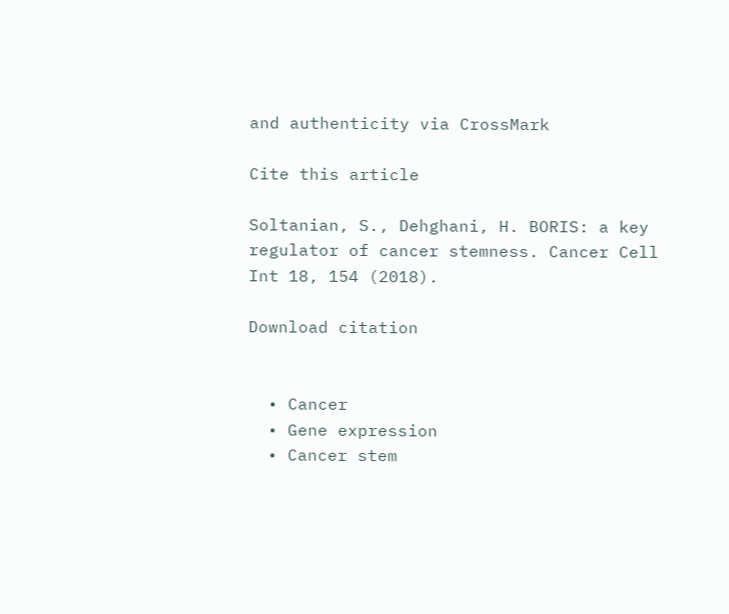and authenticity via CrossMark

Cite this article

Soltanian, S., Dehghani, H. BORIS: a key regulator of cancer stemness. Cancer Cell Int 18, 154 (2018).

Download citation


  • Cancer
  • Gene expression
  • Cancer stem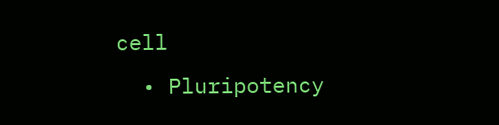cell
  • Pluripotency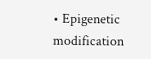• Epigenetic modification